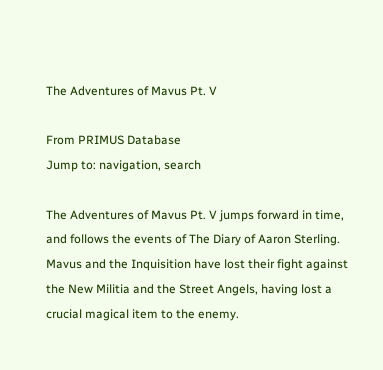The Adventures of Mavus Pt. V

From PRIMUS Database
Jump to: navigation, search

The Adventures of Mavus Pt. V jumps forward in time, and follows the events of The Diary of Aaron Sterling. Mavus and the Inquisition have lost their fight against the New Militia and the Street Angels, having lost a crucial magical item to the enemy.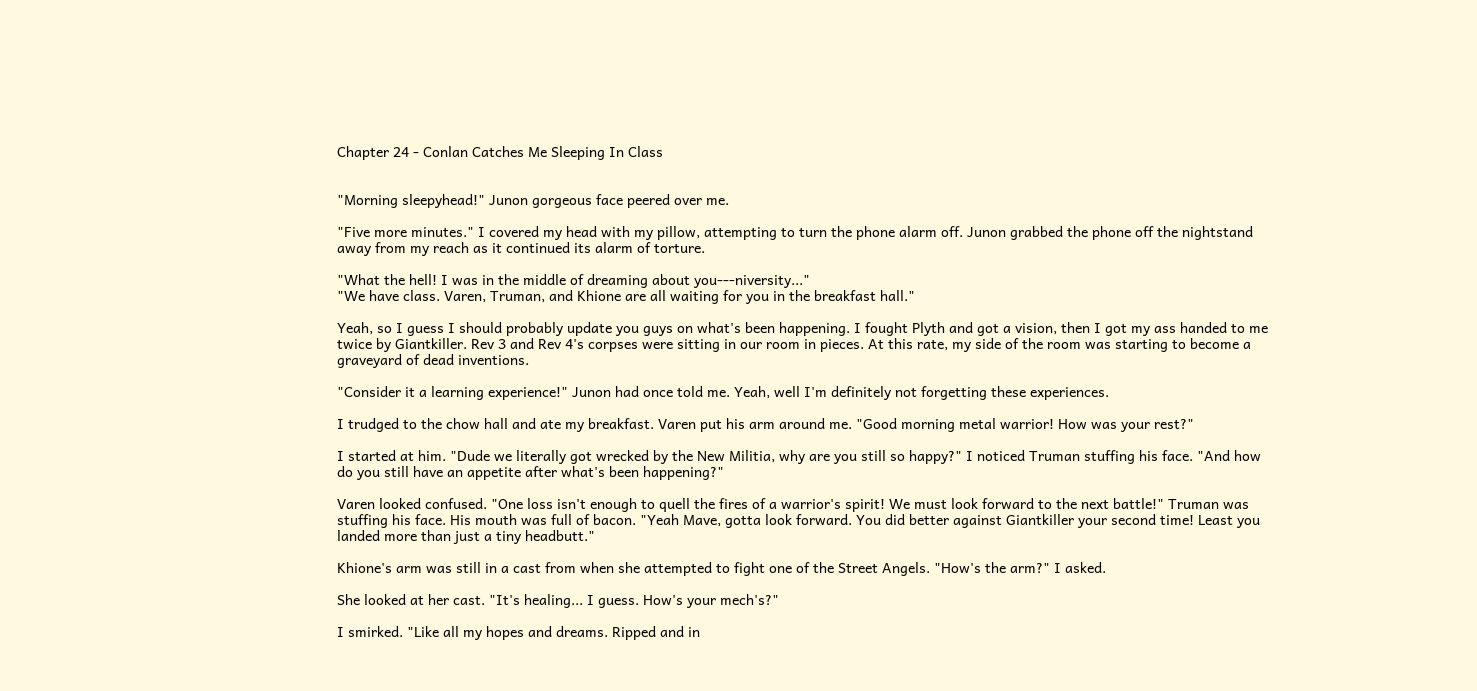Chapter 24 - Conlan Catches Me Sleeping In Class


"Morning sleepyhead!" Junon gorgeous face peered over me.

"Five more minutes." I covered my head with my pillow, attempting to turn the phone alarm off. Junon grabbed the phone off the nightstand away from my reach as it continued its alarm of torture.

"What the hell! I was in the middle of dreaming about you---niversity..."
"We have class. Varen, Truman, and Khione are all waiting for you in the breakfast hall."

Yeah, so I guess I should probably update you guys on what's been happening. I fought Plyth and got a vision, then I got my ass handed to me twice by Giantkiller. Rev 3 and Rev 4's corpses were sitting in our room in pieces. At this rate, my side of the room was starting to become a graveyard of dead inventions.

"Consider it a learning experience!" Junon had once told me. Yeah, well I'm definitely not forgetting these experiences.

I trudged to the chow hall and ate my breakfast. Varen put his arm around me. "Good morning metal warrior! How was your rest?"

I started at him. "Dude we literally got wrecked by the New Militia, why are you still so happy?" I noticed Truman stuffing his face. "And how do you still have an appetite after what's been happening?"

Varen looked confused. "One loss isn't enough to quell the fires of a warrior's spirit! We must look forward to the next battle!" Truman was stuffing his face. His mouth was full of bacon. "Yeah Mave, gotta look forward. You did better against Giantkiller your second time! Least you landed more than just a tiny headbutt."

Khione's arm was still in a cast from when she attempted to fight one of the Street Angels. "How's the arm?" I asked.

She looked at her cast. "It's healing... I guess. How's your mech's?"

I smirked. "Like all my hopes and dreams. Ripped and in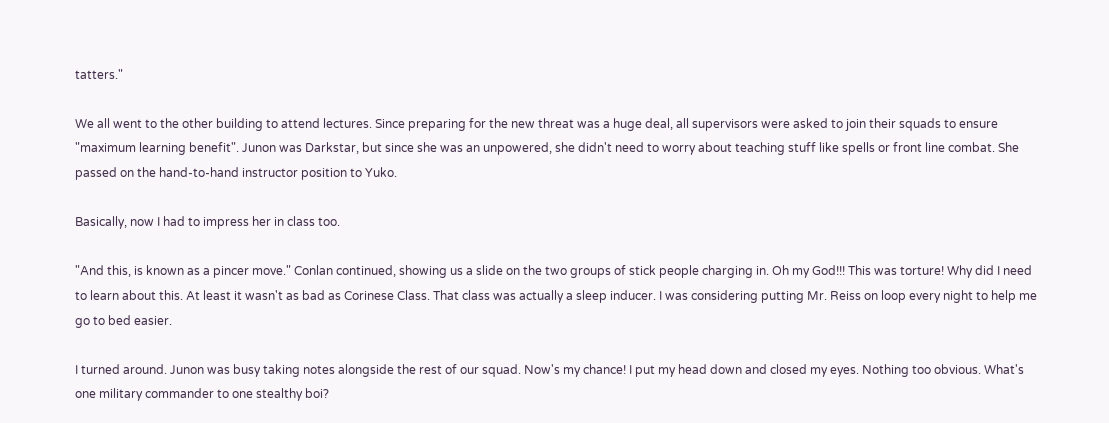tatters."

We all went to the other building to attend lectures. Since preparing for the new threat was a huge deal, all supervisors were asked to join their squads to ensure "maximum learning benefit". Junon was Darkstar, but since she was an unpowered, she didn't need to worry about teaching stuff like spells or front line combat. She passed on the hand-to-hand instructor position to Yuko.

Basically, now I had to impress her in class too.

"And this, is known as a pincer move." Conlan continued, showing us a slide on the two groups of stick people charging in. Oh my God!!! This was torture! Why did I need to learn about this. At least it wasn't as bad as Corinese Class. That class was actually a sleep inducer. I was considering putting Mr. Reiss on loop every night to help me go to bed easier.

I turned around. Junon was busy taking notes alongside the rest of our squad. Now's my chance! I put my head down and closed my eyes. Nothing too obvious. What's one military commander to one stealthy boi?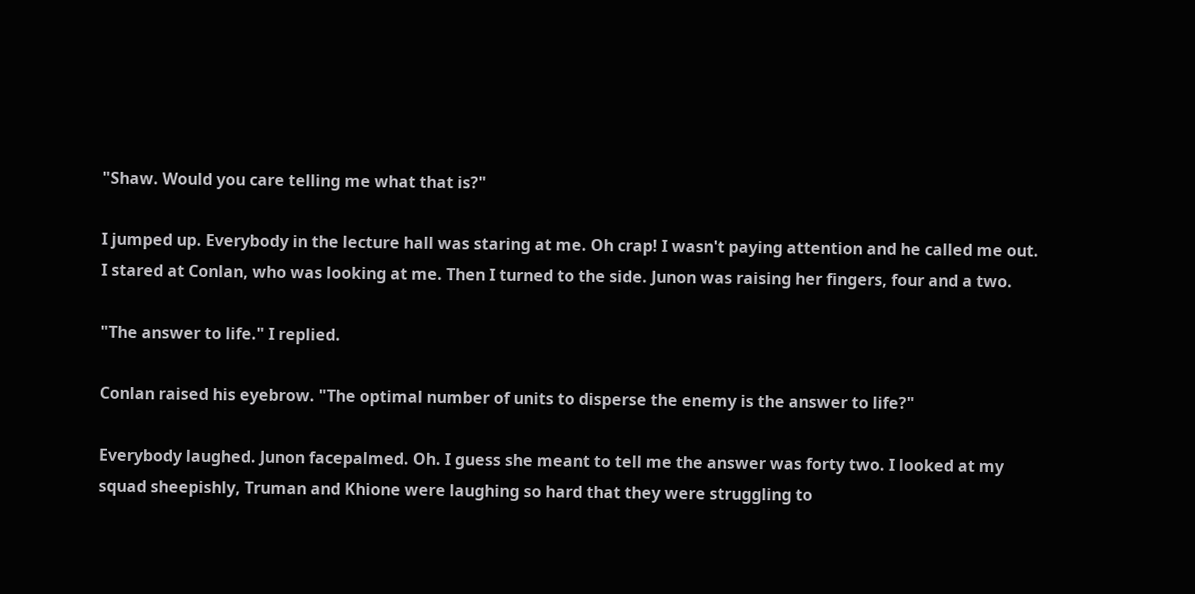"Shaw. Would you care telling me what that is?"

I jumped up. Everybody in the lecture hall was staring at me. Oh crap! I wasn't paying attention and he called me out. I stared at Conlan, who was looking at me. Then I turned to the side. Junon was raising her fingers, four and a two.

"The answer to life." I replied.

Conlan raised his eyebrow. "The optimal number of units to disperse the enemy is the answer to life?"

Everybody laughed. Junon facepalmed. Oh. I guess she meant to tell me the answer was forty two. I looked at my squad sheepishly, Truman and Khione were laughing so hard that they were struggling to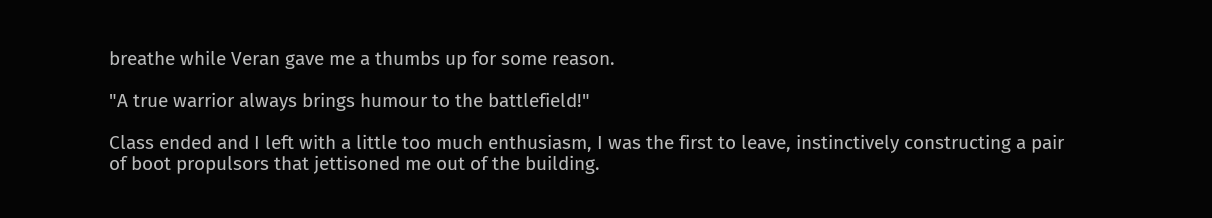breathe while Veran gave me a thumbs up for some reason.

"A true warrior always brings humour to the battlefield!"

Class ended and I left with a little too much enthusiasm, I was the first to leave, instinctively constructing a pair of boot propulsors that jettisoned me out of the building.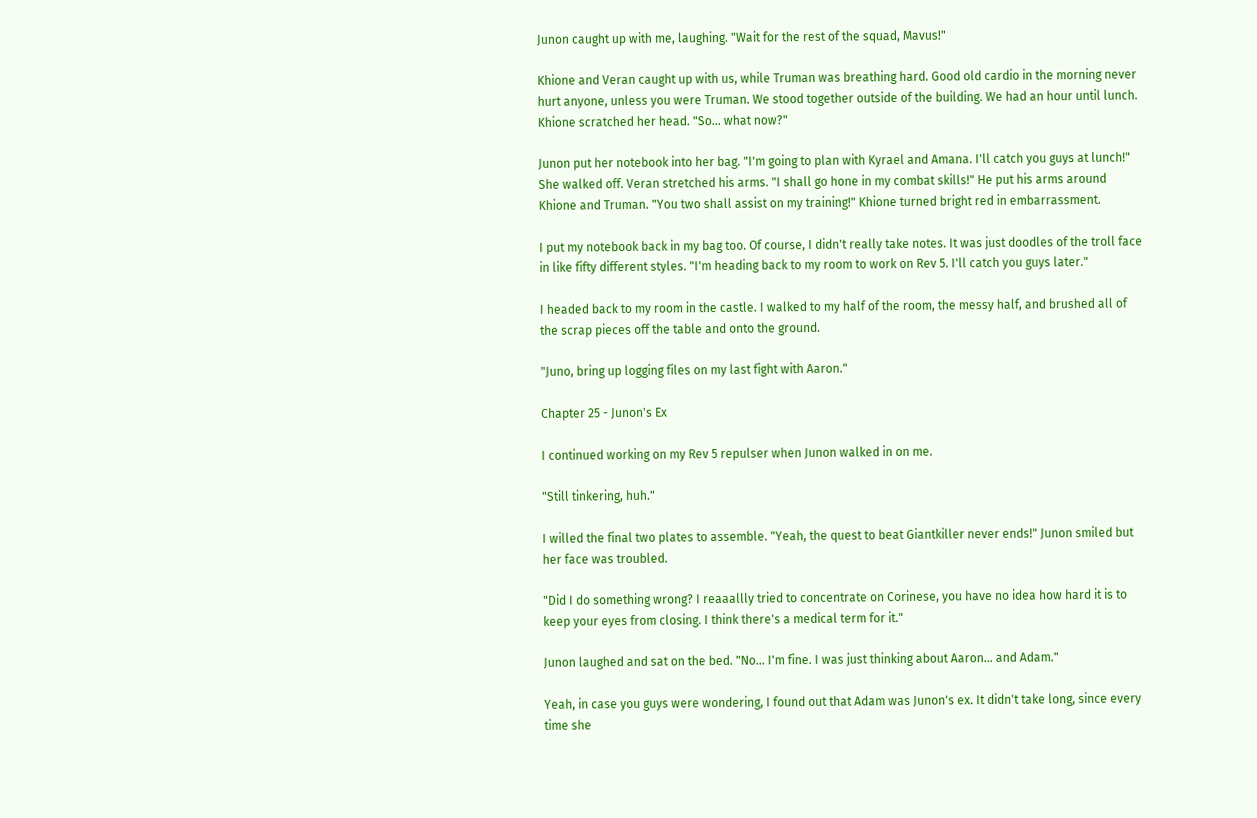Junon caught up with me, laughing. "Wait for the rest of the squad, Mavus!"

Khione and Veran caught up with us, while Truman was breathing hard. Good old cardio in the morning never hurt anyone, unless you were Truman. We stood together outside of the building. We had an hour until lunch. Khione scratched her head. "So... what now?"

Junon put her notebook into her bag. "I'm going to plan with Kyrael and Amana. I'll catch you guys at lunch!" She walked off. Veran stretched his arms. "I shall go hone in my combat skills!" He put his arms around Khione and Truman. "You two shall assist on my training!" Khione turned bright red in embarrassment.

I put my notebook back in my bag too. Of course, I didn't really take notes. It was just doodles of the troll face in like fifty different styles. "I'm heading back to my room to work on Rev 5. I'll catch you guys later."

I headed back to my room in the castle. I walked to my half of the room, the messy half, and brushed all of the scrap pieces off the table and onto the ground.

"Juno, bring up logging files on my last fight with Aaron."

Chapter 25 - Junon's Ex

I continued working on my Rev 5 repulser when Junon walked in on me.

"Still tinkering, huh."

I willed the final two plates to assemble. "Yeah, the quest to beat Giantkiller never ends!" Junon smiled but her face was troubled.

"Did I do something wrong? I reaaallly tried to concentrate on Corinese, you have no idea how hard it is to keep your eyes from closing. I think there's a medical term for it."

Junon laughed and sat on the bed. "No... I'm fine. I was just thinking about Aaron... and Adam."

Yeah, in case you guys were wondering, I found out that Adam was Junon's ex. It didn't take long, since every time she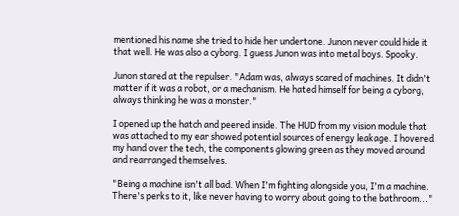mentioned his name she tried to hide her undertone. Junon never could hide it that well. He was also a cyborg. I guess Junon was into metal boys. Spooky.

Junon stared at the repulser. "Adam was, always scared of machines. It didn't matter if it was a robot, or a mechanism. He hated himself for being a cyborg, always thinking he was a monster."

I opened up the hatch and peered inside. The HUD from my vision module that was attached to my ear showed potential sources of energy leakage. I hovered my hand over the tech, the components glowing green as they moved around and rearranged themselves.

"Being a machine isn't all bad. When I'm fighting alongside you, I'm a machine. There's perks to it, like never having to worry about going to the bathroom..."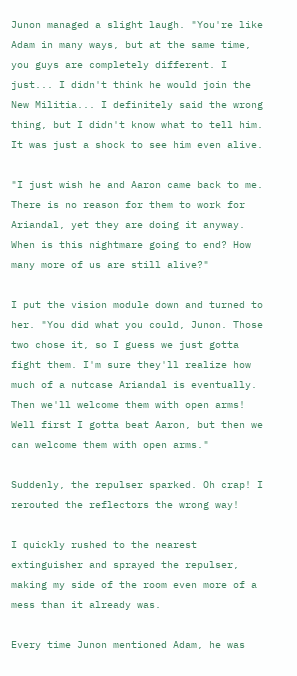Junon managed a slight laugh. "You're like Adam in many ways, but at the same time, you guys are completely different. I just... I didn't think he would join the New Militia... I definitely said the wrong thing, but I didn't know what to tell him. It was just a shock to see him even alive.

"I just wish he and Aaron came back to me. There is no reason for them to work for Ariandal, yet they are doing it anyway. When is this nightmare going to end? How many more of us are still alive?"

I put the vision module down and turned to her. "You did what you could, Junon. Those two chose it, so I guess we just gotta fight them. I'm sure they'll realize how much of a nutcase Ariandal is eventually. Then we'll welcome them with open arms! Well first I gotta beat Aaron, but then we can welcome them with open arms."

Suddenly, the repulser sparked. Oh crap! I rerouted the reflectors the wrong way!

I quickly rushed to the nearest extinguisher and sprayed the repulser, making my side of the room even more of a mess than it already was.

Every time Junon mentioned Adam, he was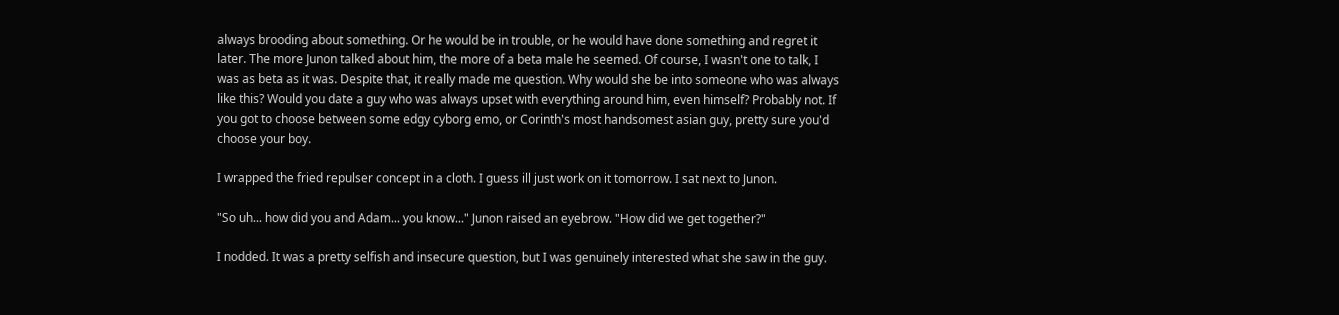always brooding about something. Or he would be in trouble, or he would have done something and regret it later. The more Junon talked about him, the more of a beta male he seemed. Of course, I wasn't one to talk, I was as beta as it was. Despite that, it really made me question. Why would she be into someone who was always like this? Would you date a guy who was always upset with everything around him, even himself? Probably not. If you got to choose between some edgy cyborg emo, or Corinth's most handsomest asian guy, pretty sure you'd choose your boy.

I wrapped the fried repulser concept in a cloth. I guess ill just work on it tomorrow. I sat next to Junon.

"So uh... how did you and Adam... you know..." Junon raised an eyebrow. "How did we get together?"

I nodded. It was a pretty selfish and insecure question, but I was genuinely interested what she saw in the guy.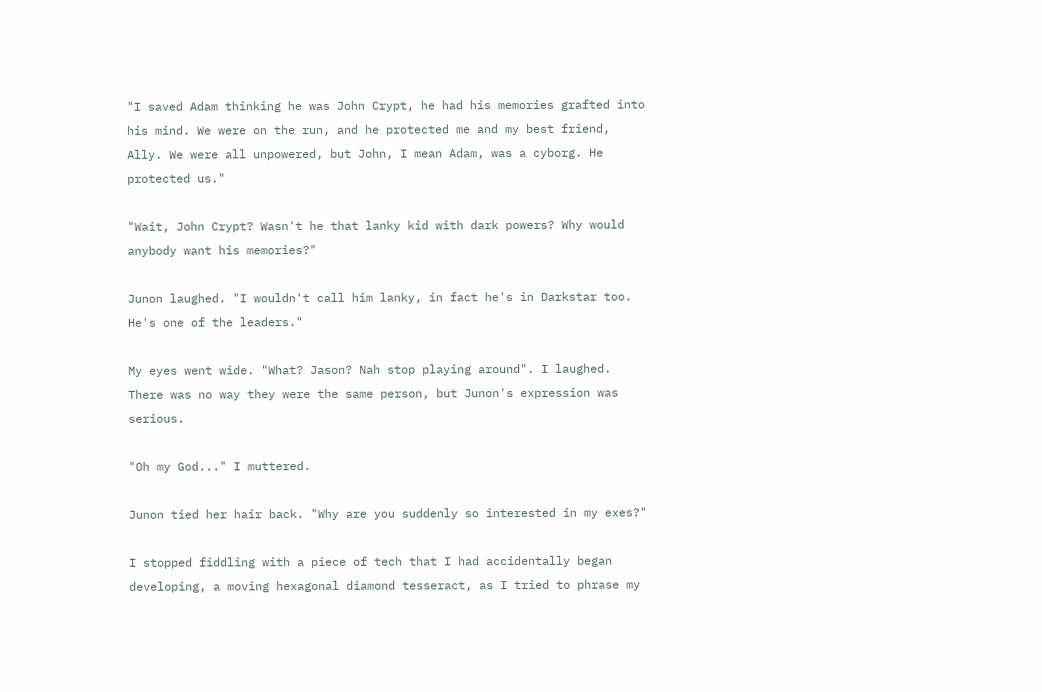"I saved Adam thinking he was John Crypt, he had his memories grafted into his mind. We were on the run, and he protected me and my best friend, Ally. We were all unpowered, but John, I mean Adam, was a cyborg. He protected us."

"Wait, John Crypt? Wasn't he that lanky kid with dark powers? Why would anybody want his memories?"

Junon laughed. "I wouldn't call him lanky, in fact he's in Darkstar too. He's one of the leaders."

My eyes went wide. "What? Jason? Nah stop playing around". I laughed. There was no way they were the same person, but Junon's expression was serious.

"Oh my God..." I muttered.

Junon tied her hair back. "Why are you suddenly so interested in my exes?"

I stopped fiddling with a piece of tech that I had accidentally began developing, a moving hexagonal diamond tesseract, as I tried to phrase my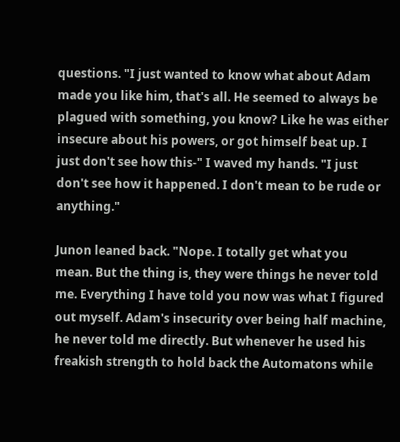questions. "I just wanted to know what about Adam made you like him, that's all. He seemed to always be plagued with something, you know? Like he was either insecure about his powers, or got himself beat up. I just don't see how this-" I waved my hands. "I just don't see how it happened. I don't mean to be rude or anything."

Junon leaned back. "Nope. I totally get what you mean. But the thing is, they were things he never told me. Everything I have told you now was what I figured out myself. Adam's insecurity over being half machine, he never told me directly. But whenever he used his freakish strength to hold back the Automatons while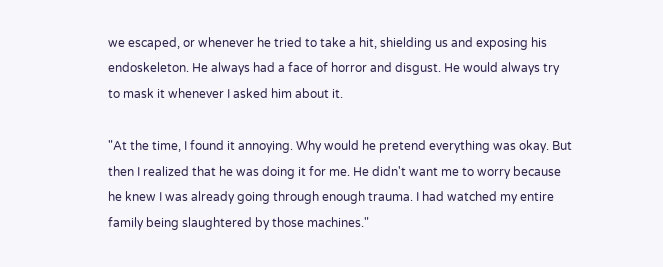we escaped, or whenever he tried to take a hit, shielding us and exposing his endoskeleton. He always had a face of horror and disgust. He would always try to mask it whenever I asked him about it.

"At the time, I found it annoying. Why would he pretend everything was okay. But then I realized that he was doing it for me. He didn't want me to worry because he knew I was already going through enough trauma. I had watched my entire family being slaughtered by those machines."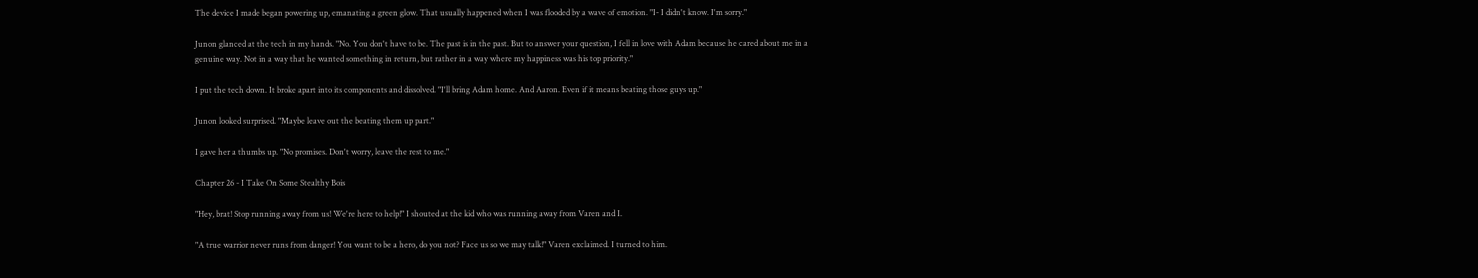The device I made began powering up, emanating a green glow. That usually happened when I was flooded by a wave of emotion. "I- I didn't know. I'm sorry."

Junon glanced at the tech in my hands. "No. You don't have to be. The past is in the past. But to answer your question, I fell in love with Adam because he cared about me in a genuine way. Not in a way that he wanted something in return, but rather in a way where my happiness was his top priority."

I put the tech down. It broke apart into its components and dissolved. "I'll bring Adam home. And Aaron. Even if it means beating those guys up."

Junon looked surprised. "Maybe leave out the beating them up part."

I gave her a thumbs up. "No promises. Don't worry, leave the rest to me."

Chapter 26 - I Take On Some Stealthy Bois

"Hey, brat! Stop running away from us! We're here to help!" I shouted at the kid who was running away from Varen and I.

"A true warrior never runs from danger! You want to be a hero, do you not? Face us so we may talk!" Varen exclaimed. I turned to him.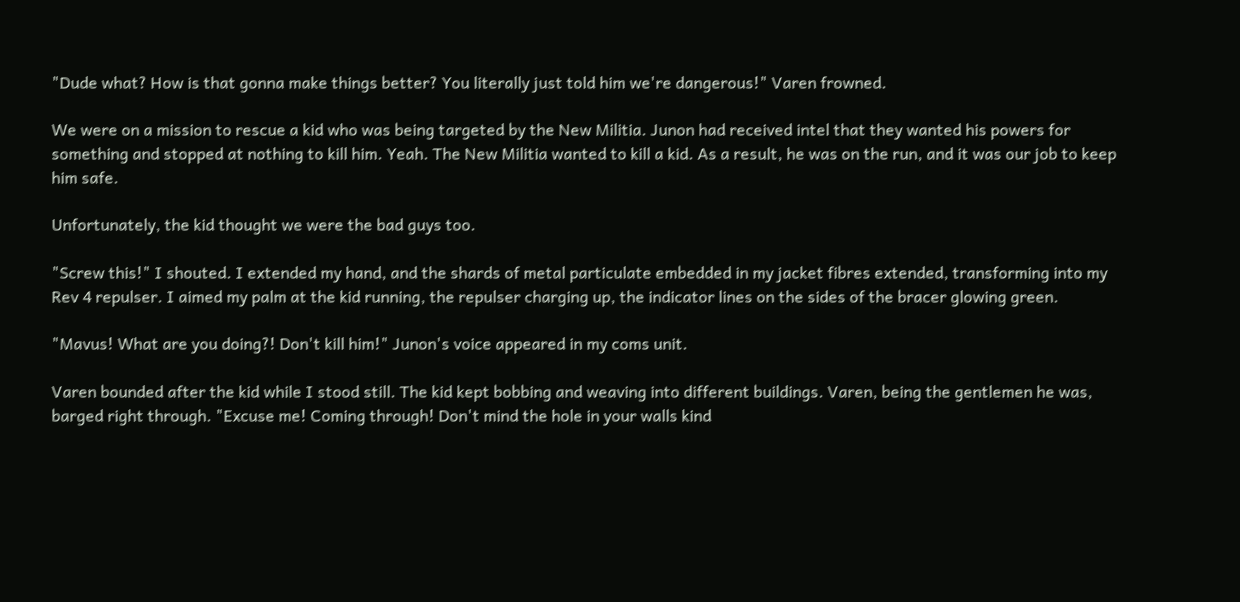"Dude what? How is that gonna make things better? You literally just told him we're dangerous!" Varen frowned.

We were on a mission to rescue a kid who was being targeted by the New Militia. Junon had received intel that they wanted his powers for something and stopped at nothing to kill him. Yeah. The New Militia wanted to kill a kid. As a result, he was on the run, and it was our job to keep him safe.

Unfortunately, the kid thought we were the bad guys too.

"Screw this!" I shouted. I extended my hand, and the shards of metal particulate embedded in my jacket fibres extended, transforming into my Rev 4 repulser. I aimed my palm at the kid running, the repulser charging up, the indicator lines on the sides of the bracer glowing green.

"Mavus! What are you doing?! Don't kill him!" Junon's voice appeared in my coms unit.

Varen bounded after the kid while I stood still. The kid kept bobbing and weaving into different buildings. Varen, being the gentlemen he was, barged right through. "Excuse me! Coming through! Don't mind the hole in your walls kind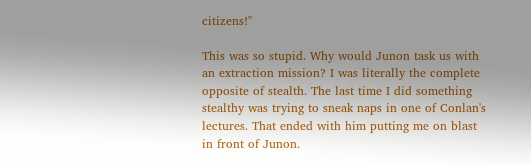citizens!"

This was so stupid. Why would Junon task us with an extraction mission? I was literally the complete opposite of stealth. The last time I did something stealthy was trying to sneak naps in one of Conlan's lectures. That ended with him putting me on blast in front of Junon.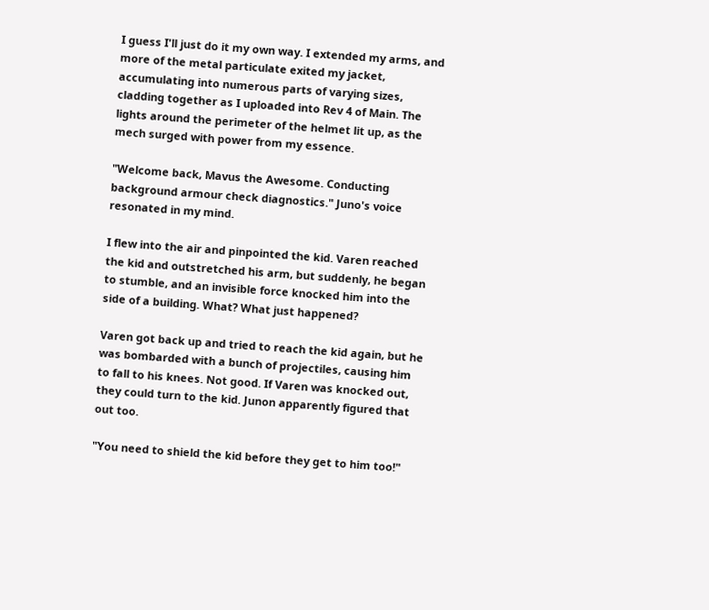I guess I'll just do it my own way. I extended my arms, and more of the metal particulate exited my jacket, accumulating into numerous parts of varying sizes, cladding together as I uploaded into Rev 4 of Main. The lights around the perimeter of the helmet lit up, as the mech surged with power from my essence.

"Welcome back, Mavus the Awesome. Conducting background armour check diagnostics." Juno's voice resonated in my mind.

I flew into the air and pinpointed the kid. Varen reached the kid and outstretched his arm, but suddenly, he began to stumble, and an invisible force knocked him into the side of a building. What? What just happened?

Varen got back up and tried to reach the kid again, but he was bombarded with a bunch of projectiles, causing him to fall to his knees. Not good. If Varen was knocked out, they could turn to the kid. Junon apparently figured that out too.

"You need to shield the kid before they get to him too!"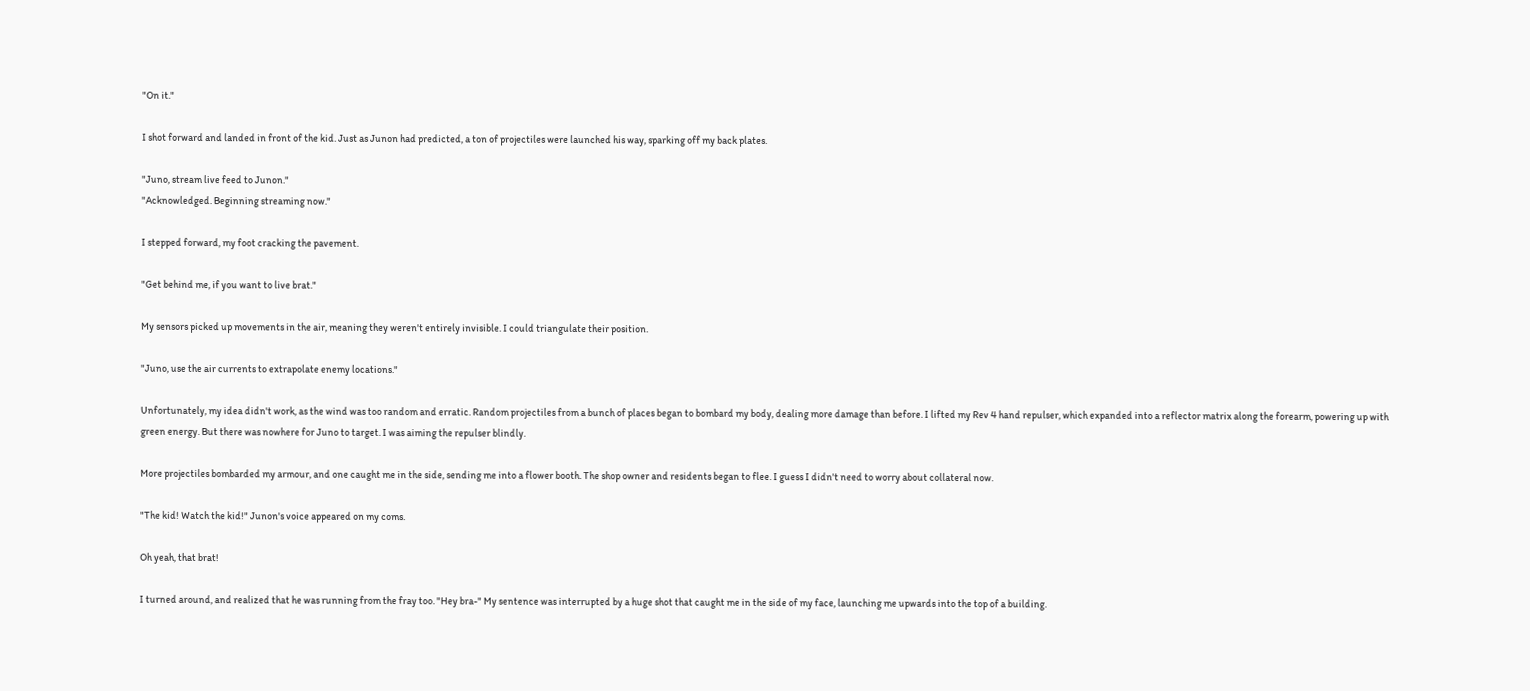"On it."

I shot forward and landed in front of the kid. Just as Junon had predicted, a ton of projectiles were launched his way, sparking off my back plates.

"Juno, stream live feed to Junon."
"Acknowledged. Beginning streaming now."

I stepped forward, my foot cracking the pavement.

"Get behind me, if you want to live brat."

My sensors picked up movements in the air, meaning they weren't entirely invisible. I could triangulate their position.

"Juno, use the air currents to extrapolate enemy locations."

Unfortunately, my idea didn't work, as the wind was too random and erratic. Random projectiles from a bunch of places began to bombard my body, dealing more damage than before. I lifted my Rev 4 hand repulser, which expanded into a reflector matrix along the forearm, powering up with green energy. But there was nowhere for Juno to target. I was aiming the repulser blindly.

More projectiles bombarded my armour, and one caught me in the side, sending me into a flower booth. The shop owner and residents began to flee. I guess I didn't need to worry about collateral now.

"The kid! Watch the kid!" Junon's voice appeared on my coms.

Oh yeah, that brat!

I turned around, and realized that he was running from the fray too. "Hey bra-" My sentence was interrupted by a huge shot that caught me in the side of my face, launching me upwards into the top of a building.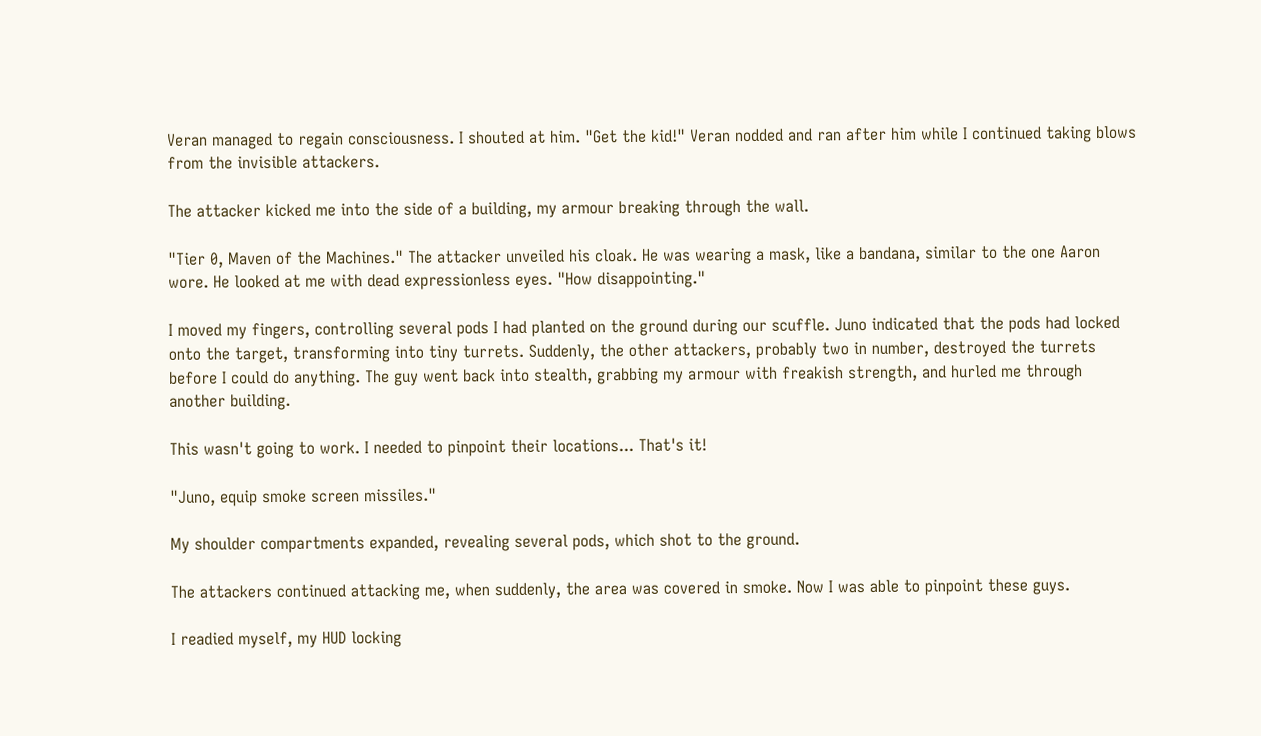Veran managed to regain consciousness. I shouted at him. "Get the kid!" Veran nodded and ran after him while I continued taking blows from the invisible attackers.

The attacker kicked me into the side of a building, my armour breaking through the wall.

"Tier 0, Maven of the Machines." The attacker unveiled his cloak. He was wearing a mask, like a bandana, similar to the one Aaron wore. He looked at me with dead expressionless eyes. "How disappointing."

I moved my fingers, controlling several pods I had planted on the ground during our scuffle. Juno indicated that the pods had locked onto the target, transforming into tiny turrets. Suddenly, the other attackers, probably two in number, destroyed the turrets before I could do anything. The guy went back into stealth, grabbing my armour with freakish strength, and hurled me through another building.

This wasn't going to work. I needed to pinpoint their locations... That's it!

"Juno, equip smoke screen missiles."

My shoulder compartments expanded, revealing several pods, which shot to the ground.

The attackers continued attacking me, when suddenly, the area was covered in smoke. Now I was able to pinpoint these guys.

I readied myself, my HUD locking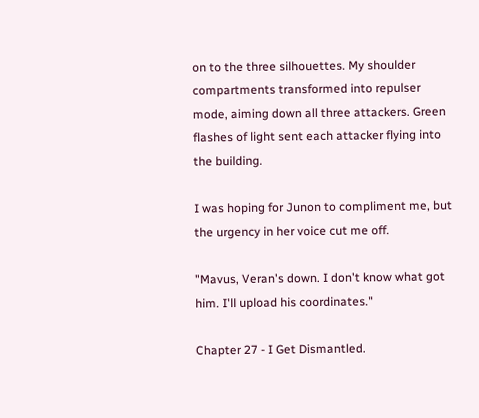on to the three silhouettes. My shoulder compartments transformed into repulser mode, aiming down all three attackers. Green flashes of light sent each attacker flying into the building.

I was hoping for Junon to compliment me, but the urgency in her voice cut me off.

"Mavus, Veran's down. I don't know what got him. I'll upload his coordinates."

Chapter 27 - I Get Dismantled.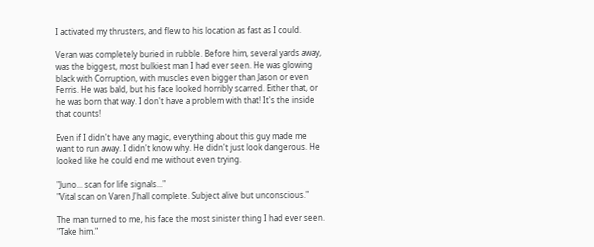I activated my thrusters, and flew to his location as fast as I could.

Veran was completely buried in rubble. Before him, several yards away, was the biggest, most bulkiest man I had ever seen. He was glowing black with Corruption, with muscles even bigger than Jason or even Ferris. He was bald, but his face looked horribly scarred. Either that, or he was born that way. I don't have a problem with that! It's the inside that counts!

Even if I didn't have any magic, everything about this guy made me want to run away. I didn't know why. He didn't just look dangerous. He looked like he could end me without even trying.

"Juno... scan for life signals..."
"Vital scan on Varen J'hall complete. Subject alive but unconscious."

The man turned to me, his face the most sinister thing I had ever seen. "Take him."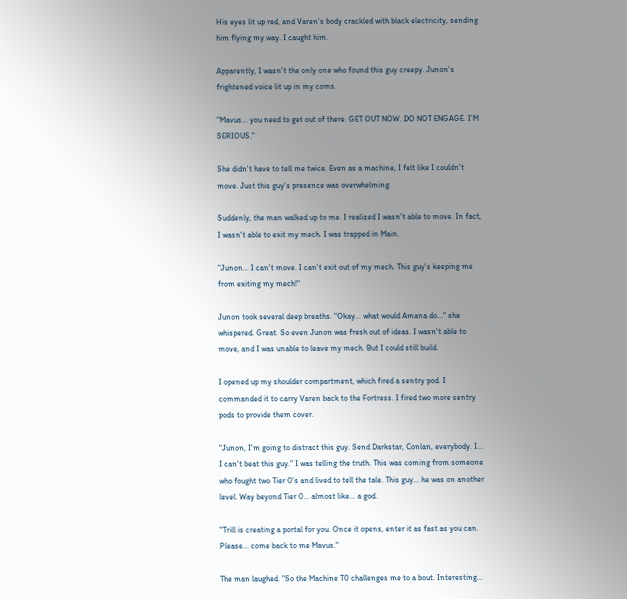His eyes lit up red, and Varen's body crackled with black electricity, sending him flying my way. I caught him.

Apparently, I wasn't the only one who found this guy creepy. Junon's frightened voice lit up in my coms.

"Mavus... you need to get out of there. GET OUT NOW. DO NOT ENGAGE. I'M SERIOUS."

She didn't have to tell me twice. Even as a machine, I felt like I couldn't move. Just this guy's presence was overwhelming.

Suddenly, the man walked up to me. I realized I wasn't able to move. In fact, I wasn't able to exit my mech. I was trapped in Main.

"Junon... I can't move. I can't exit out of my mech. This guy's keeping me from exiting my mech!"

Junon took several deep breaths. "Okay... what would Amana do..." she whispered. Great. So even Junon was fresh out of ideas. I wasn't able to move, and I was unable to leave my mech. But I could still build.

I opened up my shoulder compartment, which fired a sentry pod. I commanded it to carry Varen back to the Fortress. I fired two more sentry pods to provide them cover.

"Junon, I'm going to distract this guy. Send Darkstar, Conlan, everybody. I... I can't beat this guy." I was telling the truth. This was coming from someone who fought two Tier 0's and lived to tell the tale. This guy... he was on another level. Way beyond Tier 0... almost like... a god.

"Trill is creating a portal for you. Once it opens, enter it as fast as you can. Please... come back to me Mavus."

The man laughed. "So the Machine T0 challenges me to a bout. Interesting...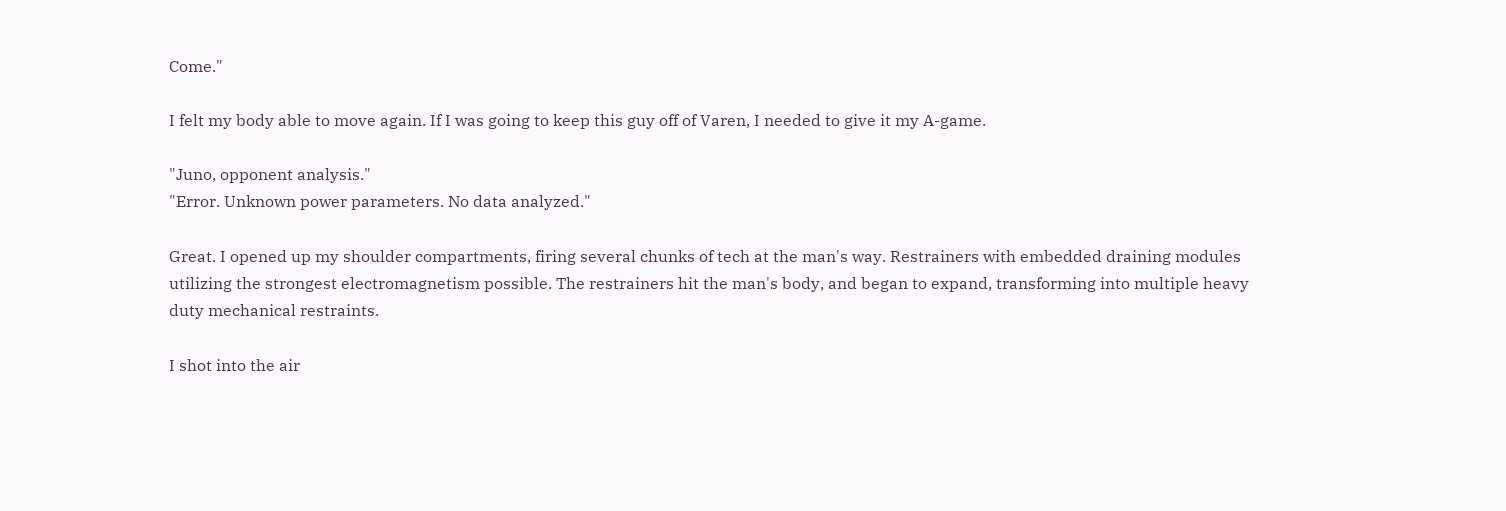Come."

I felt my body able to move again. If I was going to keep this guy off of Varen, I needed to give it my A-game.

"Juno, opponent analysis."
"Error. Unknown power parameters. No data analyzed."

Great. I opened up my shoulder compartments, firing several chunks of tech at the man's way. Restrainers with embedded draining modules utilizing the strongest electromagnetism possible. The restrainers hit the man's body, and began to expand, transforming into multiple heavy duty mechanical restraints.

I shot into the air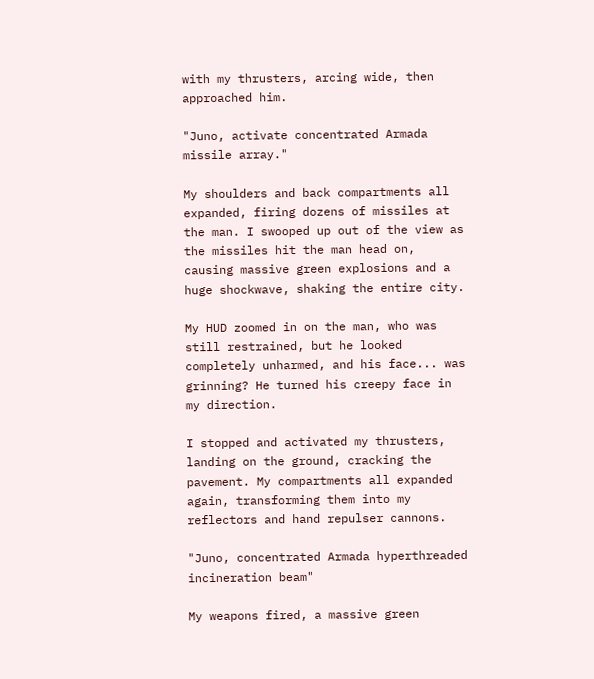with my thrusters, arcing wide, then approached him.

"Juno, activate concentrated Armada missile array."

My shoulders and back compartments all expanded, firing dozens of missiles at the man. I swooped up out of the view as the missiles hit the man head on, causing massive green explosions and a huge shockwave, shaking the entire city.

My HUD zoomed in on the man, who was still restrained, but he looked completely unharmed, and his face... was grinning? He turned his creepy face in my direction.

I stopped and activated my thrusters, landing on the ground, cracking the pavement. My compartments all expanded again, transforming them into my reflectors and hand repulser cannons.

"Juno, concentrated Armada hyperthreaded incineration beam"

My weapons fired, a massive green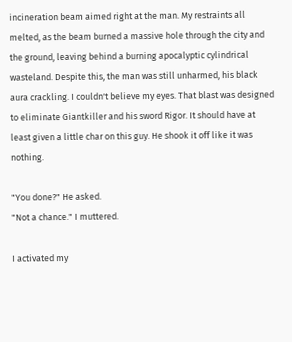incineration beam aimed right at the man. My restraints all melted, as the beam burned a massive hole through the city and the ground, leaving behind a burning apocalyptic cylindrical wasteland. Despite this, the man was still unharmed, his black aura crackling. I couldn't believe my eyes. That blast was designed to eliminate Giantkiller and his sword Rigor. It should have at least given a little char on this guy. He shook it off like it was nothing.

"You done?" He asked.
"Not a chance." I muttered.

I activated my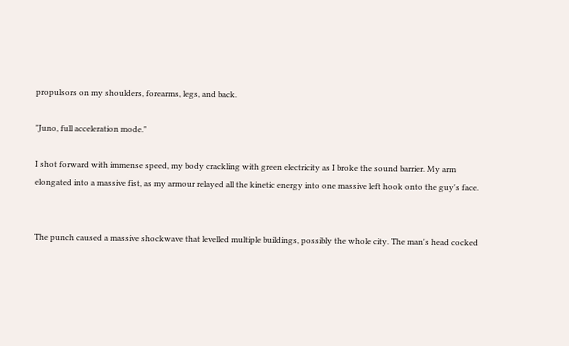propulsors on my shoulders, forearms, legs, and back.

"Juno, full acceleration mode."

I shot forward with immense speed, my body crackling with green electricity as I broke the sound barrier. My arm elongated into a massive fist, as my armour relayed all the kinetic energy into one massive left hook onto the guy's face.


The punch caused a massive shockwave that levelled multiple buildings, possibly the whole city. The man's head cocked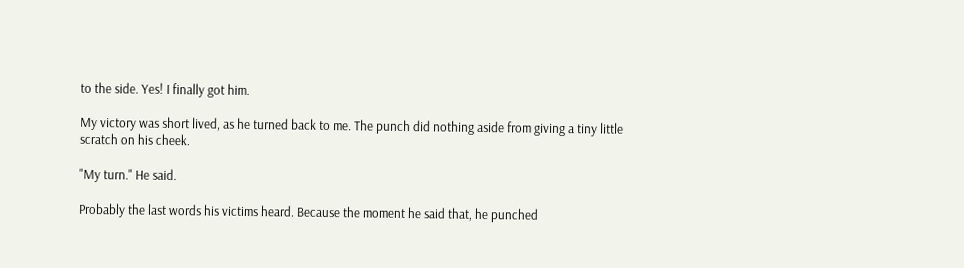to the side. Yes! I finally got him.

My victory was short lived, as he turned back to me. The punch did nothing aside from giving a tiny little scratch on his cheek.

"My turn." He said.

Probably the last words his victims heard. Because the moment he said that, he punched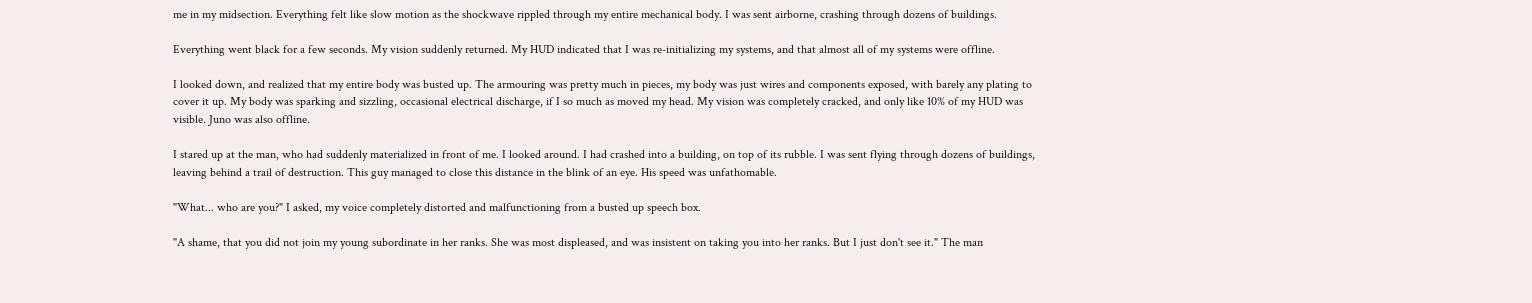me in my midsection. Everything felt like slow motion as the shockwave rippled through my entire mechanical body. I was sent airborne, crashing through dozens of buildings.

Everything went black for a few seconds. My vision suddenly returned. My HUD indicated that I was re-initializing my systems, and that almost all of my systems were offline.

I looked down, and realized that my entire body was busted up. The armouring was pretty much in pieces, my body was just wires and components exposed, with barely any plating to cover it up. My body was sparking and sizzling, occasional electrical discharge, if I so much as moved my head. My vision was completely cracked, and only like 10% of my HUD was visible. Juno was also offline.

I stared up at the man, who had suddenly materialized in front of me. I looked around. I had crashed into a building, on top of its rubble. I was sent flying through dozens of buildings, leaving behind a trail of destruction. This guy managed to close this distance in the blink of an eye. His speed was unfathomable.

"What... who are you?" I asked, my voice completely distorted and malfunctioning from a busted up speech box.

"A shame, that you did not join my young subordinate in her ranks. She was most displeased, and was insistent on taking you into her ranks. But I just don't see it." The man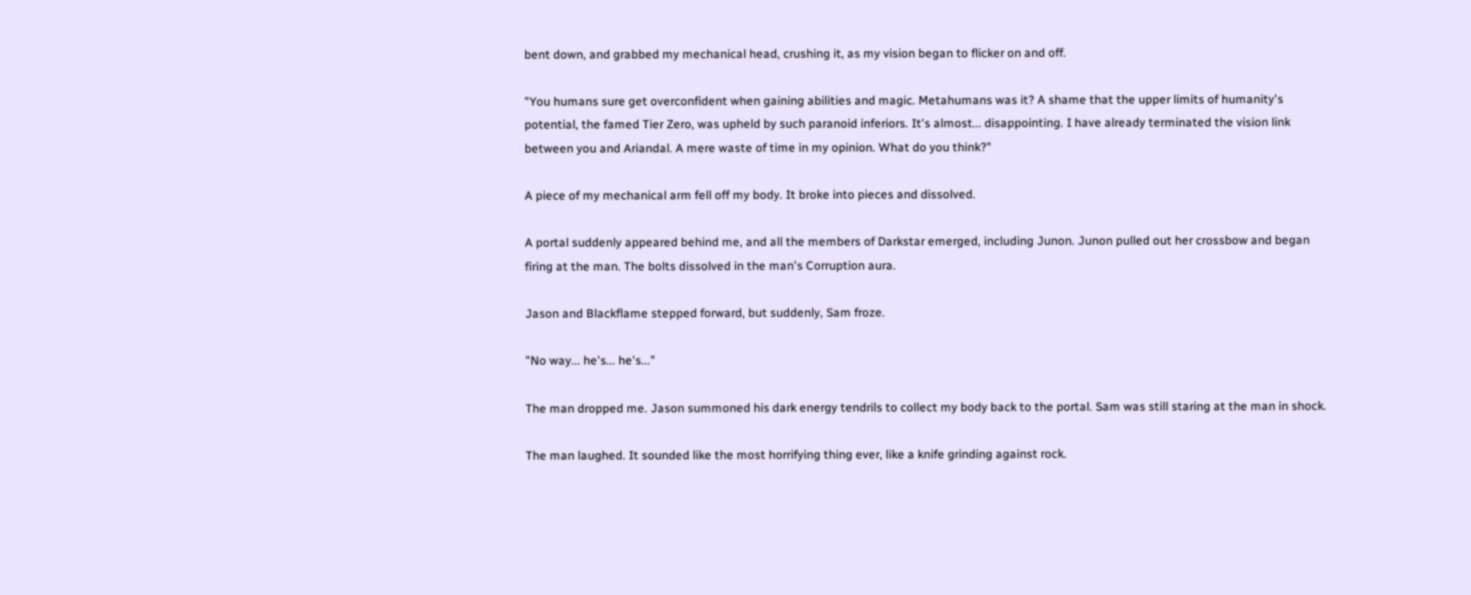bent down, and grabbed my mechanical head, crushing it, as my vision began to flicker on and off.

"You humans sure get overconfident when gaining abilities and magic. Metahumans was it? A shame that the upper limits of humanity's potential, the famed Tier Zero, was upheld by such paranoid inferiors. It's almost... disappointing. I have already terminated the vision link between you and Ariandal. A mere waste of time in my opinion. What do you think?"

A piece of my mechanical arm fell off my body. It broke into pieces and dissolved.

A portal suddenly appeared behind me, and all the members of Darkstar emerged, including Junon. Junon pulled out her crossbow and began firing at the man. The bolts dissolved in the man's Corruption aura.

Jason and Blackflame stepped forward, but suddenly, Sam froze.

"No way... he's... he's..."

The man dropped me. Jason summoned his dark energy tendrils to collect my body back to the portal. Sam was still staring at the man in shock.

The man laughed. It sounded like the most horrifying thing ever, like a knife grinding against rock.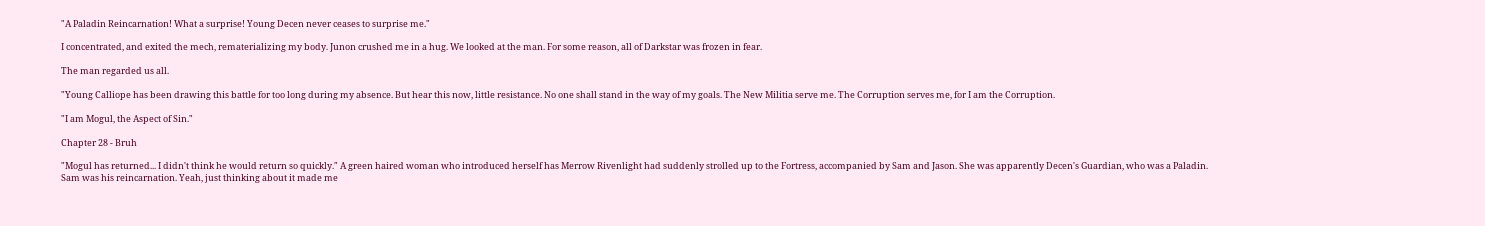"A Paladin Reincarnation! What a surprise! Young Decen never ceases to surprise me."

I concentrated, and exited the mech, rematerializing my body. Junon crushed me in a hug. We looked at the man. For some reason, all of Darkstar was frozen in fear.

The man regarded us all.

"Young Calliope has been drawing this battle for too long during my absence. But hear this now, little resistance. No one shall stand in the way of my goals. The New Militia serve me. The Corruption serves me, for I am the Corruption.

"I am Mogul, the Aspect of Sin."

Chapter 28 - Bruh

"Mogul has returned... I didn't think he would return so quickly." A green haired woman who introduced herself has Merrow Rivenlight had suddenly strolled up to the Fortress, accompanied by Sam and Jason. She was apparently Decen's Guardian, who was a Paladin. Sam was his reincarnation. Yeah, just thinking about it made me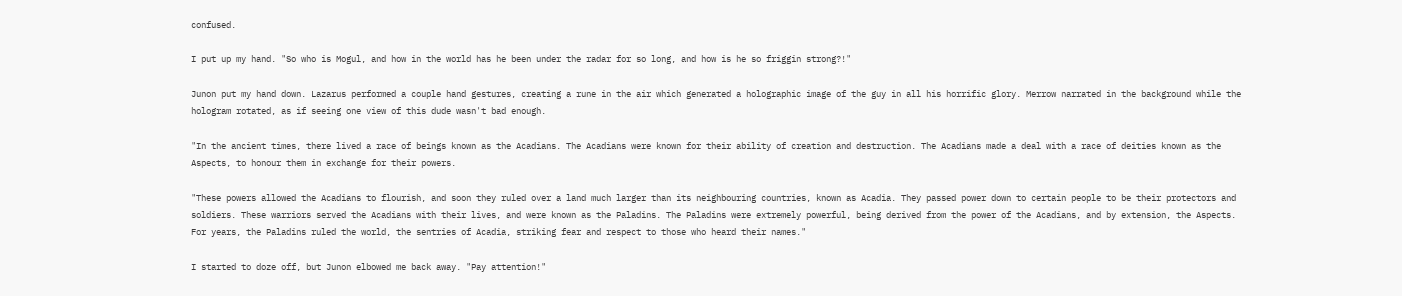confused.

I put up my hand. "So who is Mogul, and how in the world has he been under the radar for so long, and how is he so friggin strong?!"

Junon put my hand down. Lazarus performed a couple hand gestures, creating a rune in the air which generated a holographic image of the guy in all his horrific glory. Merrow narrated in the background while the hologram rotated, as if seeing one view of this dude wasn't bad enough.

"In the ancient times, there lived a race of beings known as the Acadians. The Acadians were known for their ability of creation and destruction. The Acadians made a deal with a race of deities known as the Aspects, to honour them in exchange for their powers.

"These powers allowed the Acadians to flourish, and soon they ruled over a land much larger than its neighbouring countries, known as Acadia. They passed power down to certain people to be their protectors and soldiers. These warriors served the Acadians with their lives, and were known as the Paladins. The Paladins were extremely powerful, being derived from the power of the Acadians, and by extension, the Aspects. For years, the Paladins ruled the world, the sentries of Acadia, striking fear and respect to those who heard their names."

I started to doze off, but Junon elbowed me back away. "Pay attention!"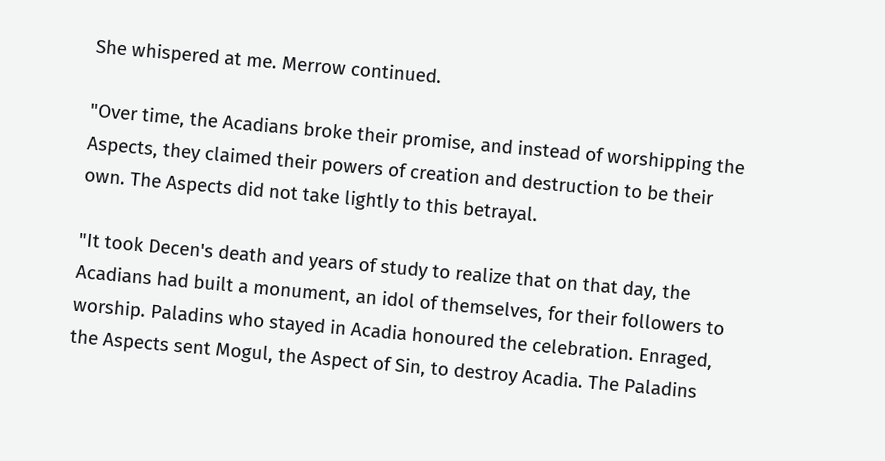She whispered at me. Merrow continued.

"Over time, the Acadians broke their promise, and instead of worshipping the Aspects, they claimed their powers of creation and destruction to be their own. The Aspects did not take lightly to this betrayal.

"It took Decen's death and years of study to realize that on that day, the Acadians had built a monument, an idol of themselves, for their followers to worship. Paladins who stayed in Acadia honoured the celebration. Enraged, the Aspects sent Mogul, the Aspect of Sin, to destroy Acadia. The Paladins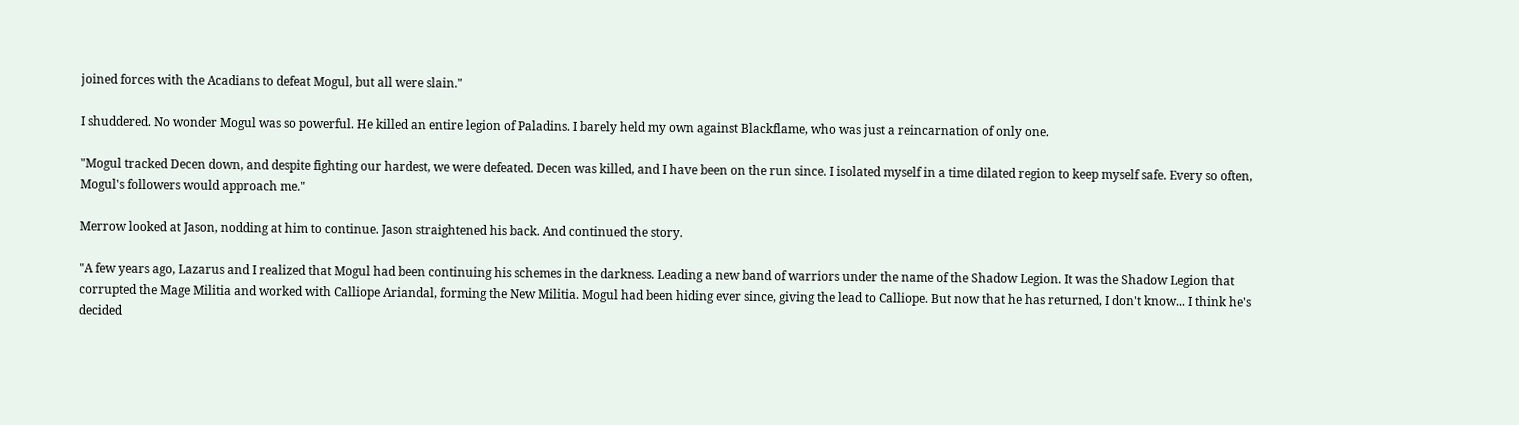joined forces with the Acadians to defeat Mogul, but all were slain."

I shuddered. No wonder Mogul was so powerful. He killed an entire legion of Paladins. I barely held my own against Blackflame, who was just a reincarnation of only one.

"Mogul tracked Decen down, and despite fighting our hardest, we were defeated. Decen was killed, and I have been on the run since. I isolated myself in a time dilated region to keep myself safe. Every so often, Mogul's followers would approach me."

Merrow looked at Jason, nodding at him to continue. Jason straightened his back. And continued the story.

"A few years ago, Lazarus and I realized that Mogul had been continuing his schemes in the darkness. Leading a new band of warriors under the name of the Shadow Legion. It was the Shadow Legion that corrupted the Mage Militia and worked with Calliope Ariandal, forming the New Militia. Mogul had been hiding ever since, giving the lead to Calliope. But now that he has returned, I don't know... I think he's decided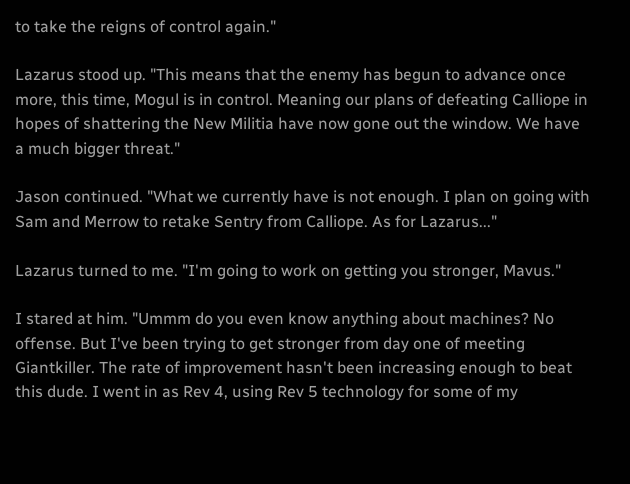to take the reigns of control again."

Lazarus stood up. "This means that the enemy has begun to advance once more, this time, Mogul is in control. Meaning our plans of defeating Calliope in hopes of shattering the New Militia have now gone out the window. We have a much bigger threat."

Jason continued. "What we currently have is not enough. I plan on going with Sam and Merrow to retake Sentry from Calliope. As for Lazarus..."

Lazarus turned to me. "I'm going to work on getting you stronger, Mavus."

I stared at him. "Ummm do you even know anything about machines? No offense. But I've been trying to get stronger from day one of meeting Giantkiller. The rate of improvement hasn't been increasing enough to beat this dude. I went in as Rev 4, using Rev 5 technology for some of my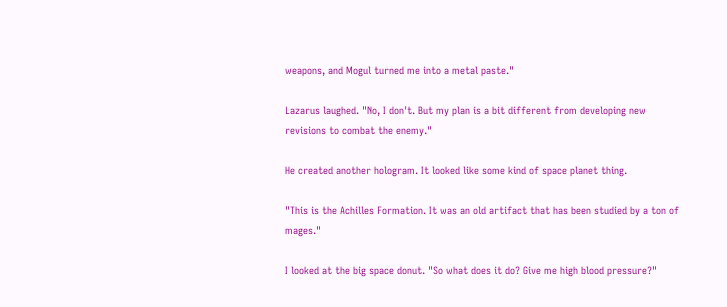weapons, and Mogul turned me into a metal paste."

Lazarus laughed. "No, I don't. But my plan is a bit different from developing new revisions to combat the enemy."

He created another hologram. It looked like some kind of space planet thing.

"This is the Achilles Formation. It was an old artifact that has been studied by a ton of mages."

I looked at the big space donut. "So what does it do? Give me high blood pressure?"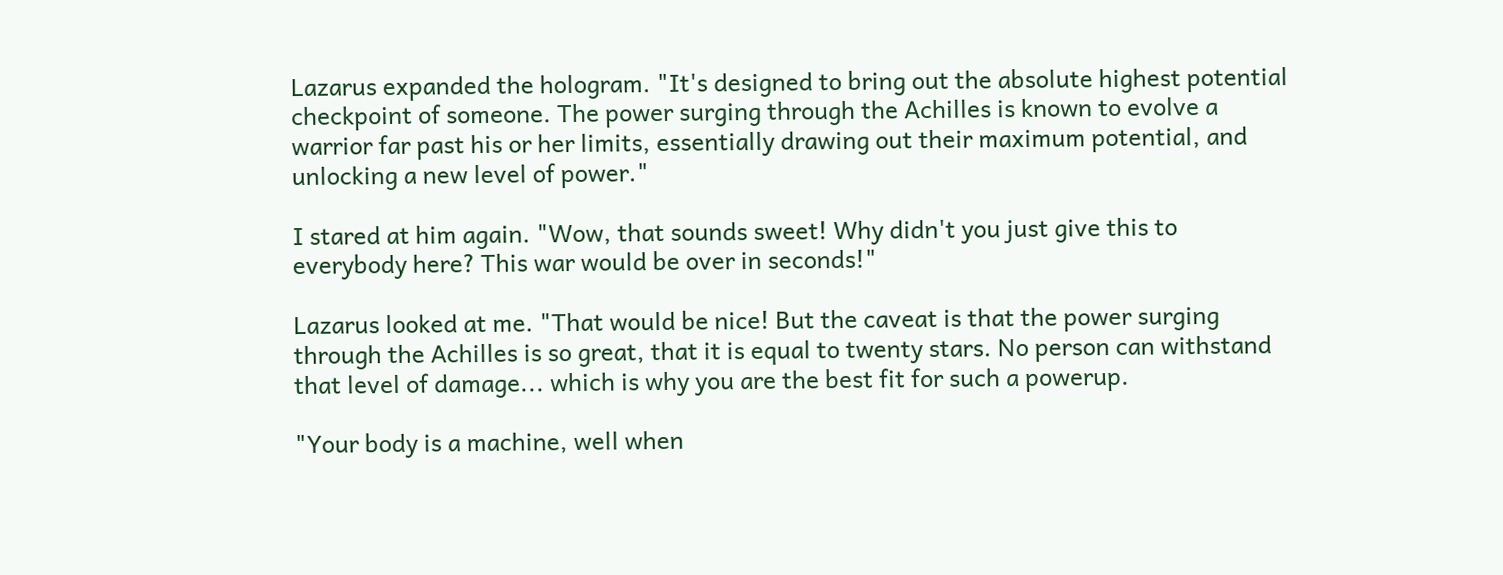Lazarus expanded the hologram. "It's designed to bring out the absolute highest potential checkpoint of someone. The power surging through the Achilles is known to evolve a warrior far past his or her limits, essentially drawing out their maximum potential, and unlocking a new level of power."

I stared at him again. "Wow, that sounds sweet! Why didn't you just give this to everybody here? This war would be over in seconds!"

Lazarus looked at me. "That would be nice! But the caveat is that the power surging through the Achilles is so great, that it is equal to twenty stars. No person can withstand that level of damage... which is why you are the best fit for such a powerup.

"Your body is a machine, well when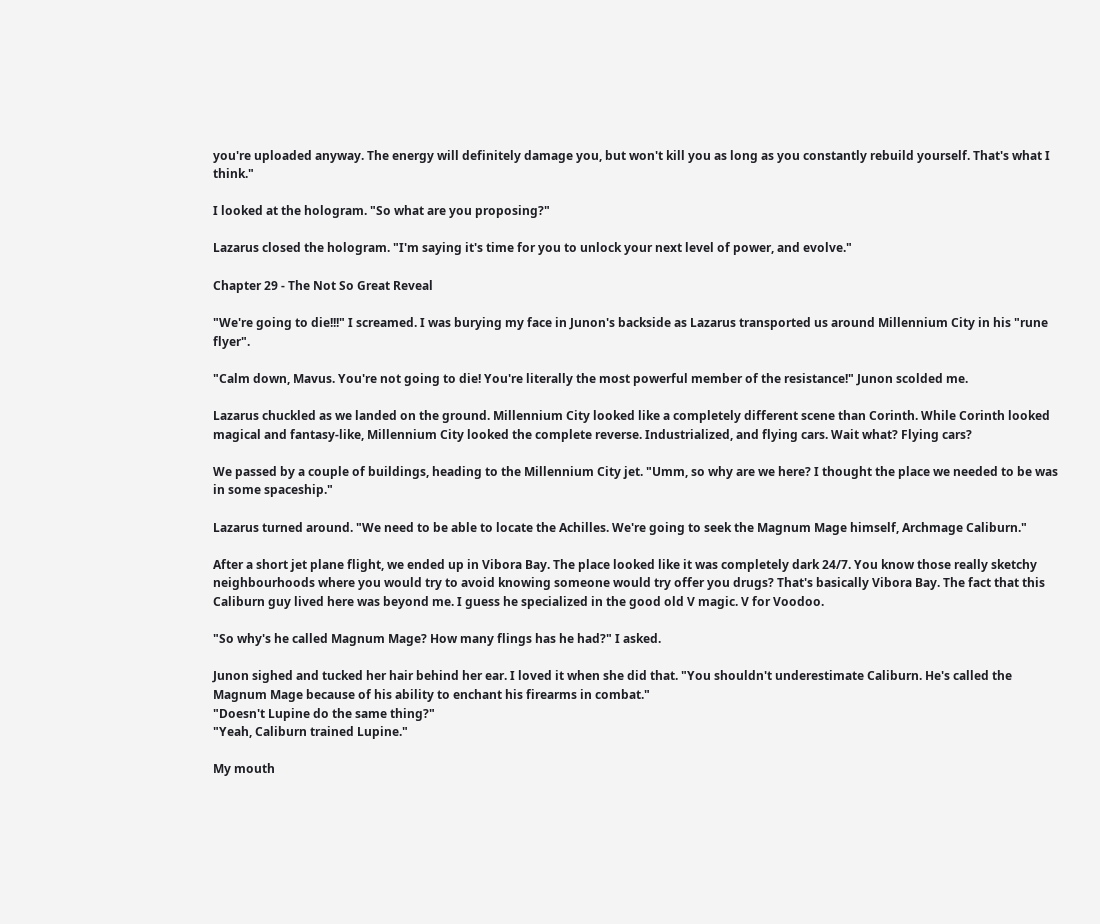you're uploaded anyway. The energy will definitely damage you, but won't kill you as long as you constantly rebuild yourself. That's what I think."

I looked at the hologram. "So what are you proposing?"

Lazarus closed the hologram. "I'm saying it's time for you to unlock your next level of power, and evolve."

Chapter 29 - The Not So Great Reveal

"We're going to die!!!" I screamed. I was burying my face in Junon's backside as Lazarus transported us around Millennium City in his "rune flyer".

"Calm down, Mavus. You're not going to die! You're literally the most powerful member of the resistance!" Junon scolded me.

Lazarus chuckled as we landed on the ground. Millennium City looked like a completely different scene than Corinth. While Corinth looked magical and fantasy-like, Millennium City looked the complete reverse. Industrialized, and flying cars. Wait what? Flying cars?

We passed by a couple of buildings, heading to the Millennium City jet. "Umm, so why are we here? I thought the place we needed to be was in some spaceship."

Lazarus turned around. "We need to be able to locate the Achilles. We're going to seek the Magnum Mage himself, Archmage Caliburn."

After a short jet plane flight, we ended up in Vibora Bay. The place looked like it was completely dark 24/7. You know those really sketchy neighbourhoods where you would try to avoid knowing someone would try offer you drugs? That's basically Vibora Bay. The fact that this Caliburn guy lived here was beyond me. I guess he specialized in the good old V magic. V for Voodoo.

"So why's he called Magnum Mage? How many flings has he had?" I asked.

Junon sighed and tucked her hair behind her ear. I loved it when she did that. "You shouldn't underestimate Caliburn. He's called the Magnum Mage because of his ability to enchant his firearms in combat."
"Doesn't Lupine do the same thing?"
"Yeah, Caliburn trained Lupine."

My mouth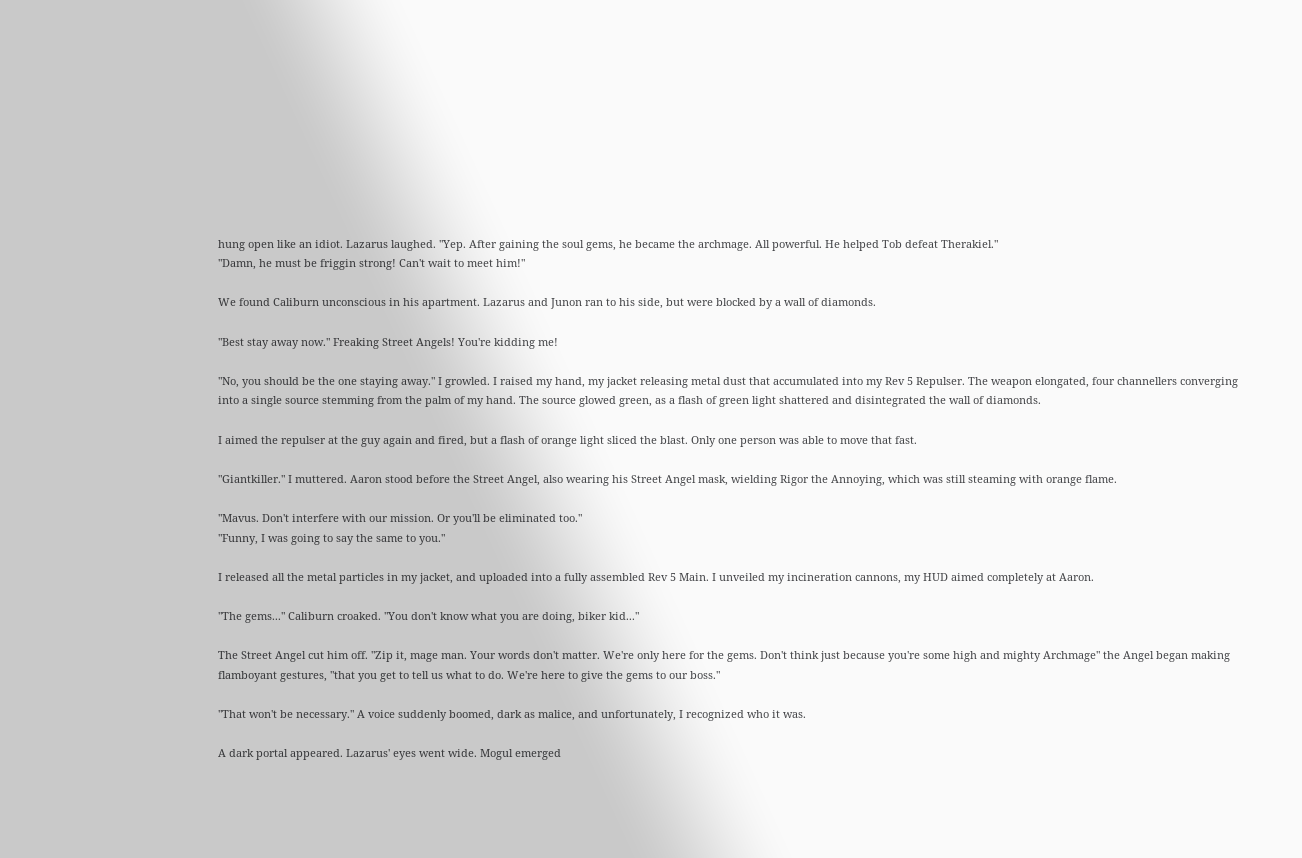hung open like an idiot. Lazarus laughed. "Yep. After gaining the soul gems, he became the archmage. All powerful. He helped Tob defeat Therakiel."
"Damn, he must be friggin strong! Can't wait to meet him!"

We found Caliburn unconscious in his apartment. Lazarus and Junon ran to his side, but were blocked by a wall of diamonds.

"Best stay away now." Freaking Street Angels! You're kidding me!

"No, you should be the one staying away." I growled. I raised my hand, my jacket releasing metal dust that accumulated into my Rev 5 Repulser. The weapon elongated, four channellers converging into a single source stemming from the palm of my hand. The source glowed green, as a flash of green light shattered and disintegrated the wall of diamonds.

I aimed the repulser at the guy again and fired, but a flash of orange light sliced the blast. Only one person was able to move that fast.

"Giantkiller." I muttered. Aaron stood before the Street Angel, also wearing his Street Angel mask, wielding Rigor the Annoying, which was still steaming with orange flame.

"Mavus. Don't interfere with our mission. Or you'll be eliminated too."
"Funny, I was going to say the same to you."

I released all the metal particles in my jacket, and uploaded into a fully assembled Rev 5 Main. I unveiled my incineration cannons, my HUD aimed completely at Aaron.

"The gems..." Caliburn croaked. "You don't know what you are doing, biker kid..."

The Street Angel cut him off. "Zip it, mage man. Your words don't matter. We're only here for the gems. Don't think just because you're some high and mighty Archmage" the Angel began making flamboyant gestures, "that you get to tell us what to do. We're here to give the gems to our boss."

"That won't be necessary." A voice suddenly boomed, dark as malice, and unfortunately, I recognized who it was.

A dark portal appeared. Lazarus' eyes went wide. Mogul emerged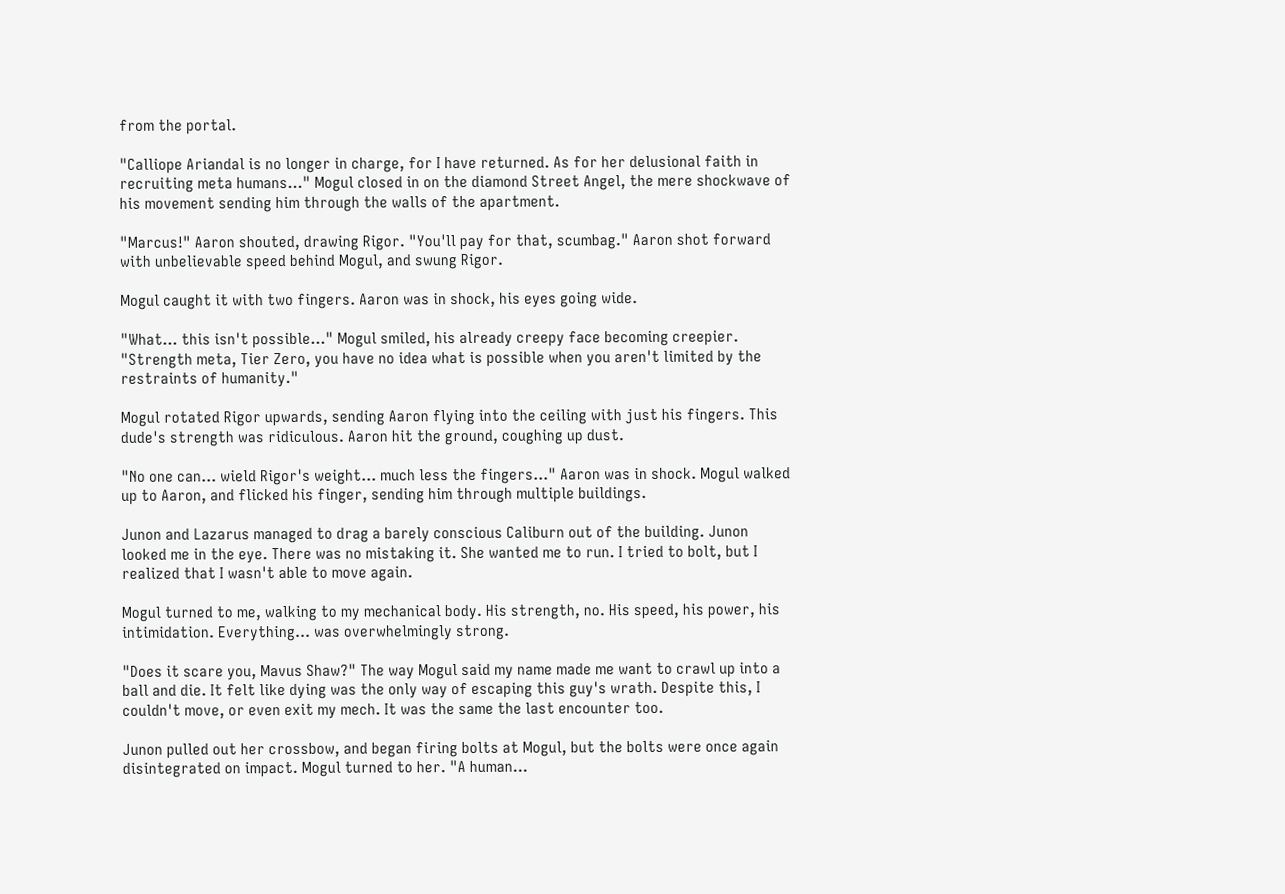from the portal.

"Calliope Ariandal is no longer in charge, for I have returned. As for her delusional faith in recruiting meta humans..." Mogul closed in on the diamond Street Angel, the mere shockwave of his movement sending him through the walls of the apartment.

"Marcus!" Aaron shouted, drawing Rigor. "You'll pay for that, scumbag." Aaron shot forward with unbelievable speed behind Mogul, and swung Rigor.

Mogul caught it with two fingers. Aaron was in shock, his eyes going wide.

"What... this isn't possible..." Mogul smiled, his already creepy face becoming creepier. "Strength meta, Tier Zero, you have no idea what is possible when you aren't limited by the restraints of humanity."

Mogul rotated Rigor upwards, sending Aaron flying into the ceiling with just his fingers. This dude's strength was ridiculous. Aaron hit the ground, coughing up dust.

"No one can... wield Rigor's weight... much less the fingers..." Aaron was in shock. Mogul walked up to Aaron, and flicked his finger, sending him through multiple buildings.

Junon and Lazarus managed to drag a barely conscious Caliburn out of the building. Junon looked me in the eye. There was no mistaking it. She wanted me to run. I tried to bolt, but I realized that I wasn't able to move again.

Mogul turned to me, walking to my mechanical body. His strength, no. His speed, his power, his intimidation. Everything... was overwhelmingly strong.

"Does it scare you, Mavus Shaw?" The way Mogul said my name made me want to crawl up into a ball and die. It felt like dying was the only way of escaping this guy's wrath. Despite this, I couldn't move, or even exit my mech. It was the same the last encounter too.

Junon pulled out her crossbow, and began firing bolts at Mogul, but the bolts were once again disintegrated on impact. Mogul turned to her. "A human...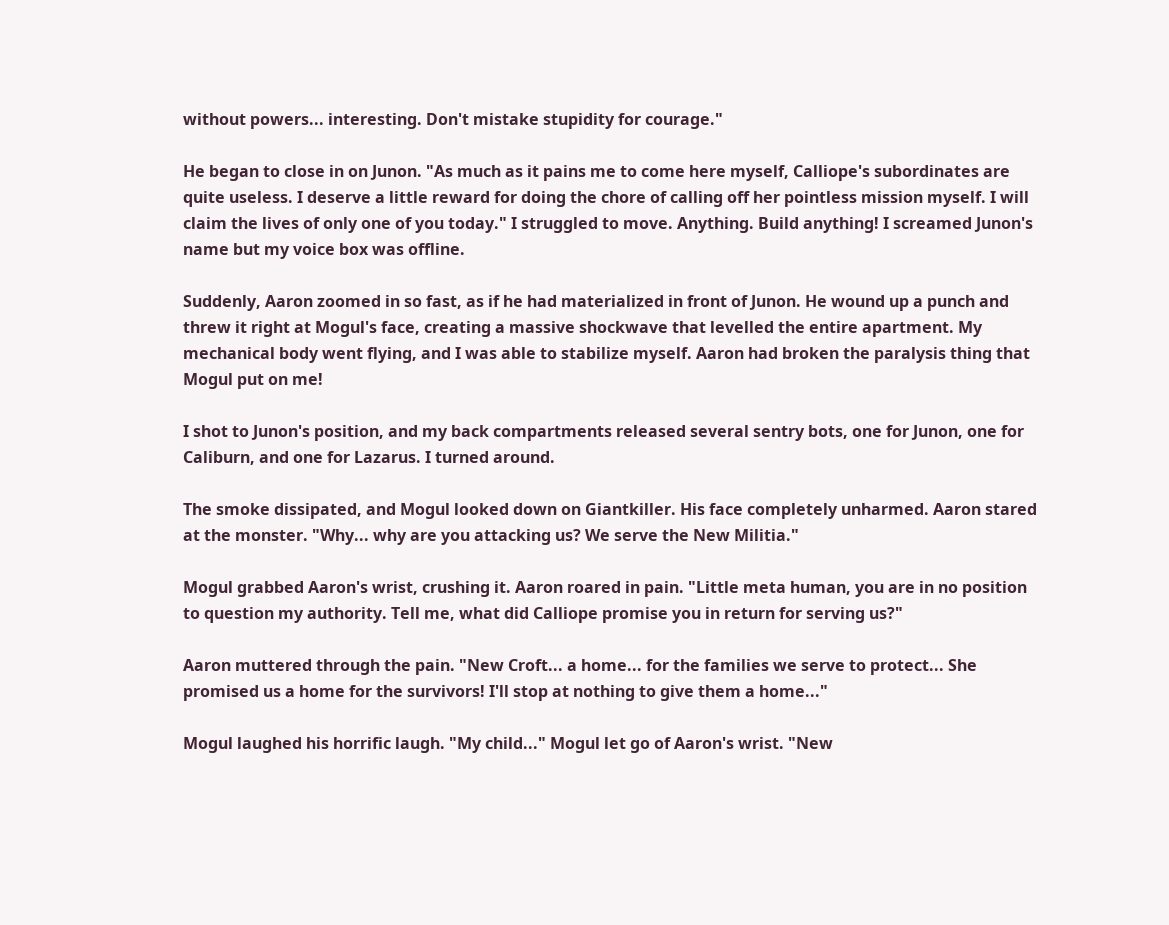without powers... interesting. Don't mistake stupidity for courage."

He began to close in on Junon. "As much as it pains me to come here myself, Calliope's subordinates are quite useless. I deserve a little reward for doing the chore of calling off her pointless mission myself. I will claim the lives of only one of you today." I struggled to move. Anything. Build anything! I screamed Junon's name but my voice box was offline.

Suddenly, Aaron zoomed in so fast, as if he had materialized in front of Junon. He wound up a punch and threw it right at Mogul's face, creating a massive shockwave that levelled the entire apartment. My mechanical body went flying, and I was able to stabilize myself. Aaron had broken the paralysis thing that Mogul put on me!

I shot to Junon's position, and my back compartments released several sentry bots, one for Junon, one for Caliburn, and one for Lazarus. I turned around.

The smoke dissipated, and Mogul looked down on Giantkiller. His face completely unharmed. Aaron stared at the monster. "Why... why are you attacking us? We serve the New Militia."

Mogul grabbed Aaron's wrist, crushing it. Aaron roared in pain. "Little meta human, you are in no position to question my authority. Tell me, what did Calliope promise you in return for serving us?"

Aaron muttered through the pain. "New Croft... a home... for the families we serve to protect... She promised us a home for the survivors! I'll stop at nothing to give them a home..."

Mogul laughed his horrific laugh. "My child..." Mogul let go of Aaron's wrist. "New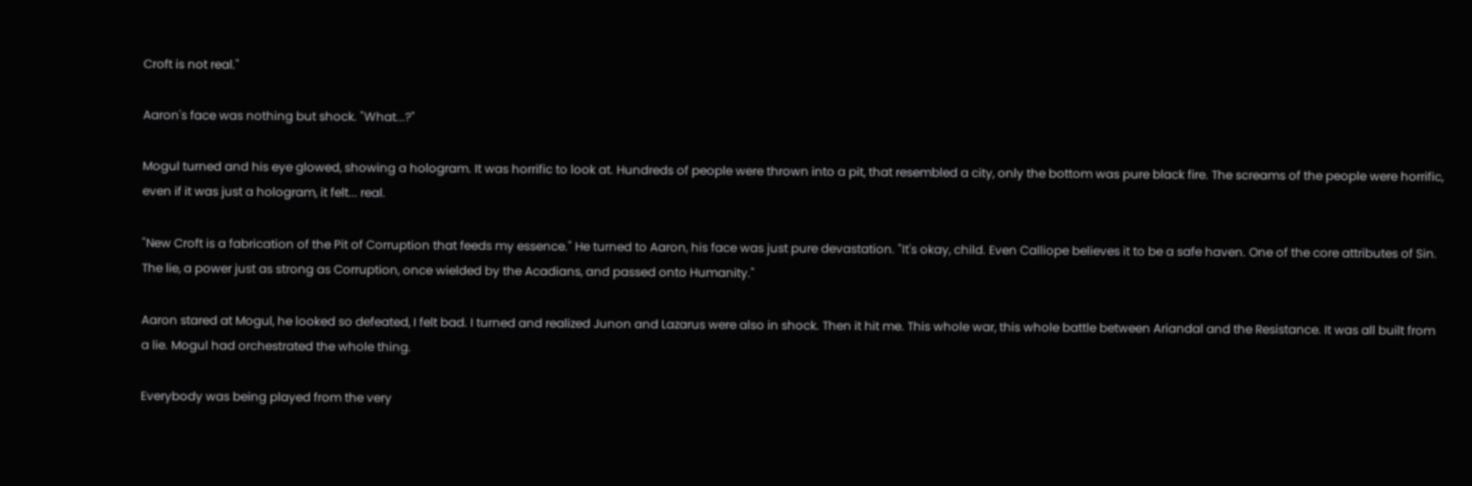Croft is not real."

Aaron's face was nothing but shock. "What...?"

Mogul turned and his eye glowed, showing a hologram. It was horrific to look at. Hundreds of people were thrown into a pit, that resembled a city, only the bottom was pure black fire. The screams of the people were horrific, even if it was just a hologram, it felt... real.

"New Croft is a fabrication of the Pit of Corruption that feeds my essence." He turned to Aaron, his face was just pure devastation. "It's okay, child. Even Calliope believes it to be a safe haven. One of the core attributes of Sin. The lie, a power just as strong as Corruption, once wielded by the Acadians, and passed onto Humanity."

Aaron stared at Mogul, he looked so defeated, I felt bad. I turned and realized Junon and Lazarus were also in shock. Then it hit me. This whole war, this whole battle between Ariandal and the Resistance. It was all built from a lie. Mogul had orchestrated the whole thing.

Everybody was being played from the very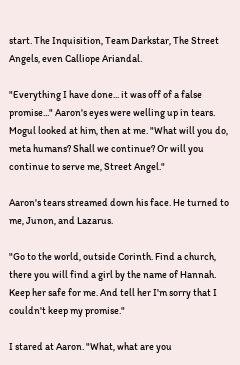start. The Inquisition, Team Darkstar, The Street Angels, even Calliope Ariandal.

"Everything I have done... it was off of a false promise..." Aaron's eyes were welling up in tears. Mogul looked at him, then at me. "What will you do, meta humans? Shall we continue? Or will you continue to serve me, Street Angel."

Aaron's tears streamed down his face. He turned to me, Junon, and Lazarus.

"Go to the world, outside Corinth. Find a church, there you will find a girl by the name of Hannah. Keep her safe for me. And tell her I'm sorry that I couldn't keep my promise."

I stared at Aaron. "What, what are you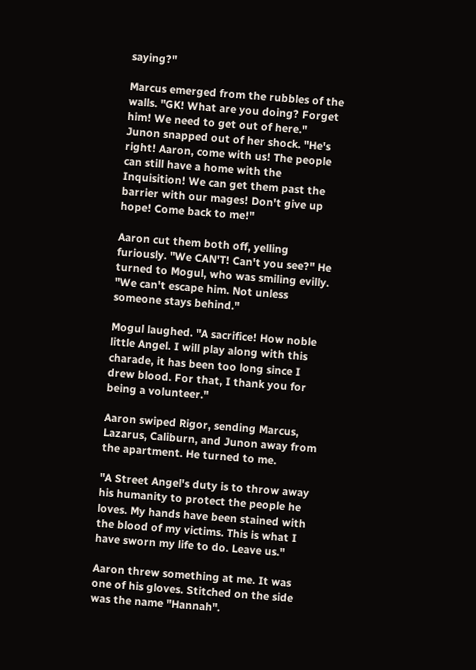saying?"

Marcus emerged from the rubbles of the walls. "GK! What are you doing? Forget him! We need to get out of here." Junon snapped out of her shock. "He's right! Aaron, come with us! The people can still have a home with the Inquisition! We can get them past the barrier with our mages! Don't give up hope! Come back to me!"

Aaron cut them both off, yelling furiously. "We CAN'T! Can't you see?" He turned to Mogul, who was smiling evilly. "We can't escape him. Not unless someone stays behind."

Mogul laughed. "A sacrifice! How noble little Angel. I will play along with this charade, it has been too long since I drew blood. For that, I thank you for being a volunteer."

Aaron swiped Rigor, sending Marcus, Lazarus, Caliburn, and Junon away from the apartment. He turned to me.

"A Street Angel's duty is to throw away his humanity to protect the people he loves. My hands have been stained with the blood of my victims. This is what I have sworn my life to do. Leave us."

Aaron threw something at me. It was one of his gloves. Stitched on the side was the name "Hannah".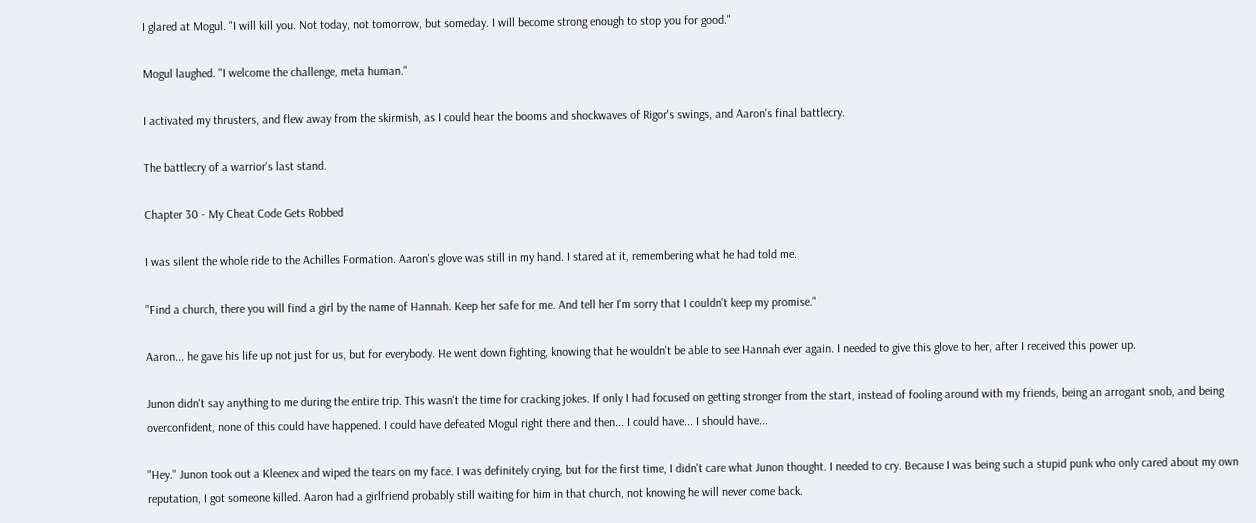I glared at Mogul. "I will kill you. Not today, not tomorrow, but someday. I will become strong enough to stop you for good."

Mogul laughed. "I welcome the challenge, meta human."

I activated my thrusters, and flew away from the skirmish, as I could hear the booms and shockwaves of Rigor's swings, and Aaron's final battlecry.

The battlecry of a warrior's last stand.

Chapter 30 - My Cheat Code Gets Robbed

I was silent the whole ride to the Achilles Formation. Aaron's glove was still in my hand. I stared at it, remembering what he had told me.

"Find a church, there you will find a girl by the name of Hannah. Keep her safe for me. And tell her I'm sorry that I couldn't keep my promise."

Aaron... he gave his life up not just for us, but for everybody. He went down fighting, knowing that he wouldn't be able to see Hannah ever again. I needed to give this glove to her, after I received this power up.

Junon didn't say anything to me during the entire trip. This wasn't the time for cracking jokes. If only I had focused on getting stronger from the start, instead of fooling around with my friends, being an arrogant snob, and being overconfident, none of this could have happened. I could have defeated Mogul right there and then... I could have... I should have...

"Hey." Junon took out a Kleenex and wiped the tears on my face. I was definitely crying, but for the first time, I didn't care what Junon thought. I needed to cry. Because I was being such a stupid punk who only cared about my own reputation, I got someone killed. Aaron had a girlfriend probably still waiting for him in that church, not knowing he will never come back.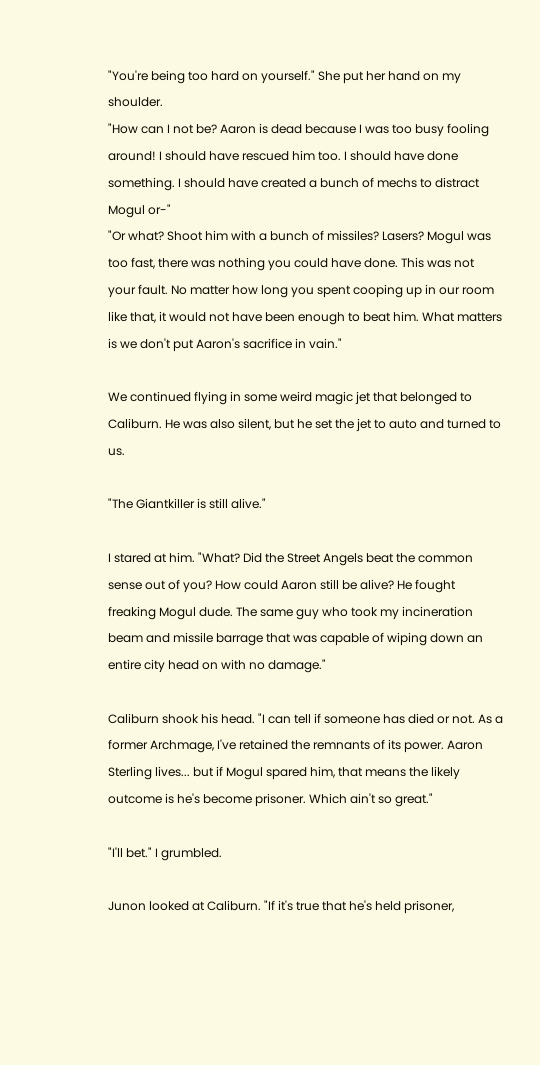"You're being too hard on yourself." She put her hand on my shoulder.
"How can I not be? Aaron is dead because I was too busy fooling around! I should have rescued him too. I should have done something. I should have created a bunch of mechs to distract Mogul or-"
"Or what? Shoot him with a bunch of missiles? Lasers? Mogul was too fast, there was nothing you could have done. This was not your fault. No matter how long you spent cooping up in our room like that, it would not have been enough to beat him. What matters is we don't put Aaron's sacrifice in vain."

We continued flying in some weird magic jet that belonged to Caliburn. He was also silent, but he set the jet to auto and turned to us.

"The Giantkiller is still alive."

I stared at him. "What? Did the Street Angels beat the common sense out of you? How could Aaron still be alive? He fought freaking Mogul dude. The same guy who took my incineration beam and missile barrage that was capable of wiping down an entire city head on with no damage."

Caliburn shook his head. "I can tell if someone has died or not. As a former Archmage, I've retained the remnants of its power. Aaron Sterling lives... but if Mogul spared him, that means the likely outcome is he's become prisoner. Which ain't so great."

"I'll bet." I grumbled.

Junon looked at Caliburn. "If it's true that he's held prisoner,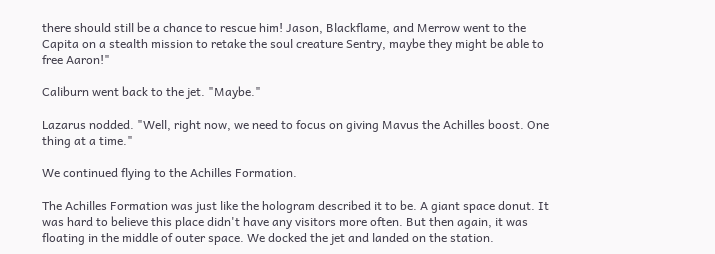there should still be a chance to rescue him! Jason, Blackflame, and Merrow went to the Capita on a stealth mission to retake the soul creature Sentry, maybe they might be able to free Aaron!"

Caliburn went back to the jet. "Maybe."

Lazarus nodded. "Well, right now, we need to focus on giving Mavus the Achilles boost. One thing at a time."

We continued flying to the Achilles Formation.

The Achilles Formation was just like the hologram described it to be. A giant space donut. It was hard to believe this place didn't have any visitors more often. But then again, it was floating in the middle of outer space. We docked the jet and landed on the station.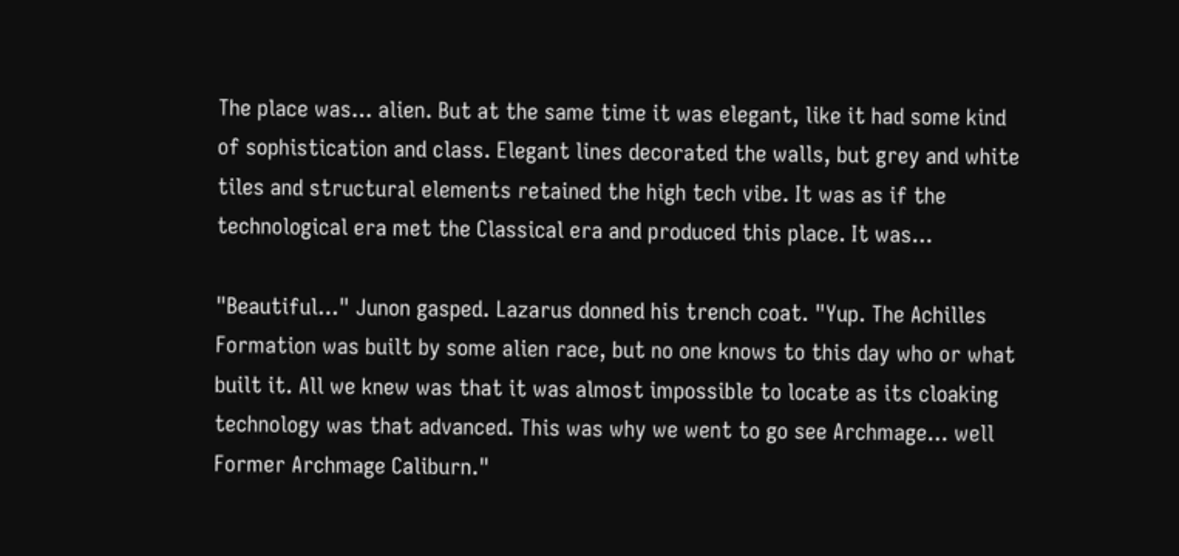The place was... alien. But at the same time it was elegant, like it had some kind of sophistication and class. Elegant lines decorated the walls, but grey and white tiles and structural elements retained the high tech vibe. It was as if the technological era met the Classical era and produced this place. It was...

"Beautiful..." Junon gasped. Lazarus donned his trench coat. "Yup. The Achilles Formation was built by some alien race, but no one knows to this day who or what built it. All we knew was that it was almost impossible to locate as its cloaking technology was that advanced. This was why we went to go see Archmage... well Former Archmage Caliburn."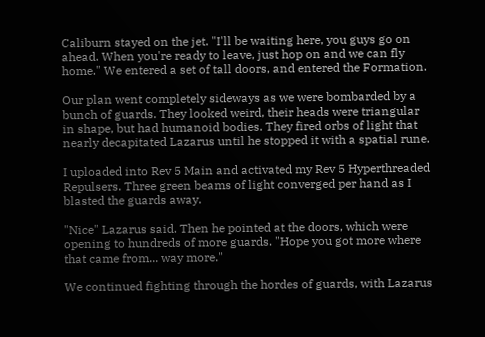Caliburn stayed on the jet. "I'll be waiting here, you guys go on ahead. When you're ready to leave, just hop on and we can fly home." We entered a set of tall doors, and entered the Formation.

Our plan went completely sideways as we were bombarded by a bunch of guards. They looked weird, their heads were triangular in shape, but had humanoid bodies. They fired orbs of light that nearly decapitated Lazarus until he stopped it with a spatial rune.

I uploaded into Rev 5 Main and activated my Rev 5 Hyperthreaded Repulsers. Three green beams of light converged per hand as I blasted the guards away.

"Nice" Lazarus said. Then he pointed at the doors, which were opening to hundreds of more guards. "Hope you got more where that came from... way more."

We continued fighting through the hordes of guards, with Lazarus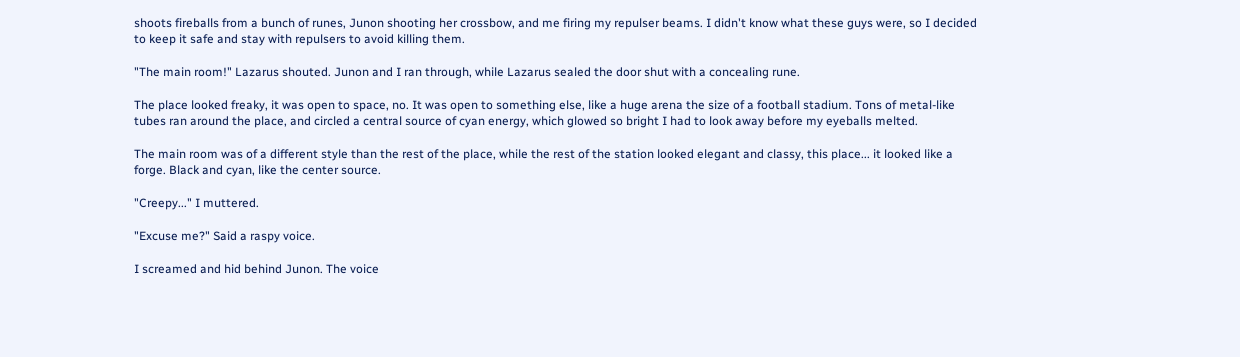shoots fireballs from a bunch of runes, Junon shooting her crossbow, and me firing my repulser beams. I didn't know what these guys were, so I decided to keep it safe and stay with repulsers to avoid killing them.

"The main room!" Lazarus shouted. Junon and I ran through, while Lazarus sealed the door shut with a concealing rune.

The place looked freaky, it was open to space, no. It was open to something else, like a huge arena the size of a football stadium. Tons of metal-like tubes ran around the place, and circled a central source of cyan energy, which glowed so bright I had to look away before my eyeballs melted.

The main room was of a different style than the rest of the place, while the rest of the station looked elegant and classy, this place... it looked like a forge. Black and cyan, like the center source.

"Creepy..." I muttered.

"Excuse me?" Said a raspy voice.

I screamed and hid behind Junon. The voice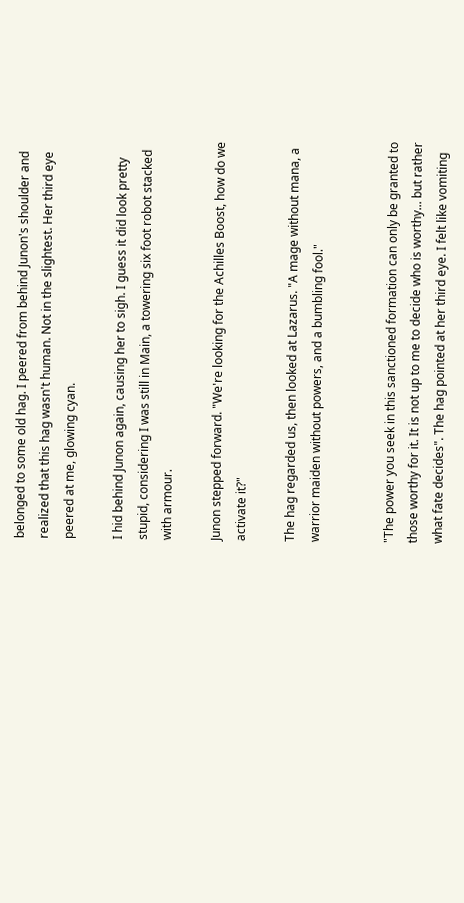belonged to some old hag. I peered from behind Junon's shoulder and realized that this hag wasn't human. Not in the slightest. Her third eye peered at me, glowing cyan.

I hid behind Junon again, causing her to sigh. I guess it did look pretty stupid, considering I was still in Main, a towering six foot robot stacked with armour.

Junon stepped forward. "We're looking for the Achilles Boost, how do we activate it?"

The hag regarded us, then looked at Lazarus. "A mage without mana, a warrior maiden without powers, and a bumbling fool."


"The power you seek in this sanctioned formation can only be granted to those worthy for it. It is not up to me to decide who is worthy... but rather what fate decides". The hag pointed at her third eye. I felt like vomiting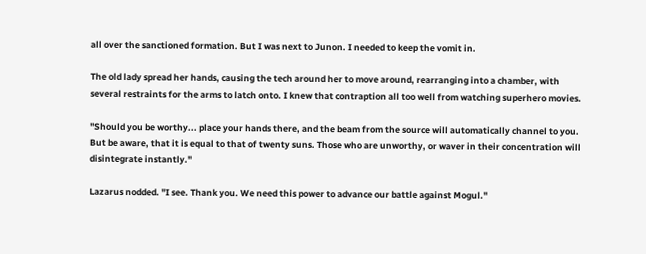all over the sanctioned formation. But I was next to Junon. I needed to keep the vomit in.

The old lady spread her hands, causing the tech around her to move around, rearranging into a chamber, with several restraints for the arms to latch onto. I knew that contraption all too well from watching superhero movies.

"Should you be worthy... place your hands there, and the beam from the source will automatically channel to you. But be aware, that it is equal to that of twenty suns. Those who are unworthy, or waver in their concentration will disintegrate instantly."

Lazarus nodded. "I see. Thank you. We need this power to advance our battle against Mogul."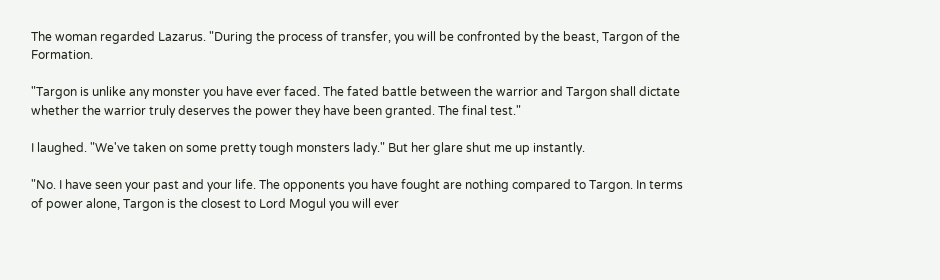The woman regarded Lazarus. "During the process of transfer, you will be confronted by the beast, Targon of the Formation.

"Targon is unlike any monster you have ever faced. The fated battle between the warrior and Targon shall dictate whether the warrior truly deserves the power they have been granted. The final test."

I laughed. "We've taken on some pretty tough monsters lady." But her glare shut me up instantly.

"No. I have seen your past and your life. The opponents you have fought are nothing compared to Targon. In terms of power alone, Targon is the closest to Lord Mogul you will ever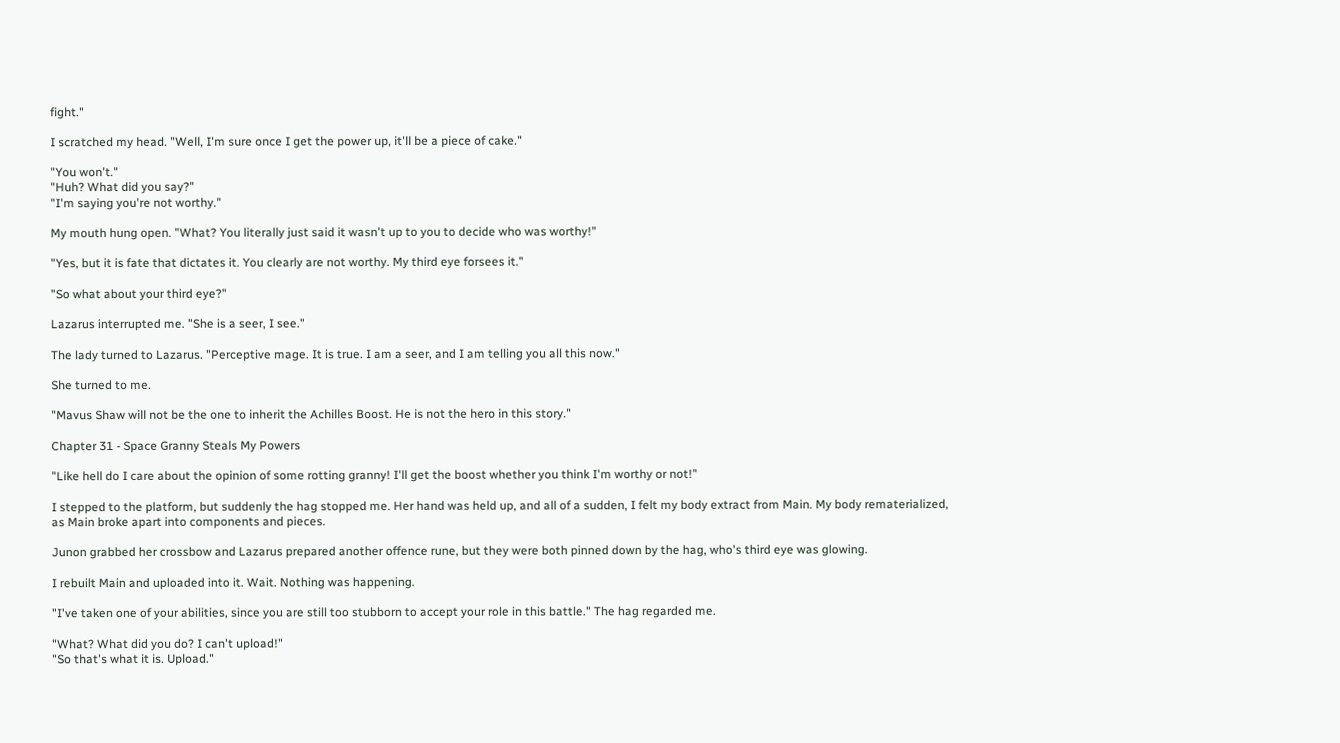fight."

I scratched my head. "Well, I'm sure once I get the power up, it'll be a piece of cake."

"You won't."
"Huh? What did you say?"
"I'm saying you're not worthy."

My mouth hung open. "What? You literally just said it wasn't up to you to decide who was worthy!"

"Yes, but it is fate that dictates it. You clearly are not worthy. My third eye forsees it."

"So what about your third eye?"

Lazarus interrupted me. "She is a seer, I see."

The lady turned to Lazarus. "Perceptive mage. It is true. I am a seer, and I am telling you all this now."

She turned to me.

"Mavus Shaw will not be the one to inherit the Achilles Boost. He is not the hero in this story."

Chapter 31 - Space Granny Steals My Powers

"Like hell do I care about the opinion of some rotting granny! I'll get the boost whether you think I'm worthy or not!"

I stepped to the platform, but suddenly the hag stopped me. Her hand was held up, and all of a sudden, I felt my body extract from Main. My body rematerialized, as Main broke apart into components and pieces.

Junon grabbed her crossbow and Lazarus prepared another offence rune, but they were both pinned down by the hag, who's third eye was glowing.

I rebuilt Main and uploaded into it. Wait. Nothing was happening.

"I've taken one of your abilities, since you are still too stubborn to accept your role in this battle." The hag regarded me.

"What? What did you do? I can't upload!"
"So that's what it is. Upload."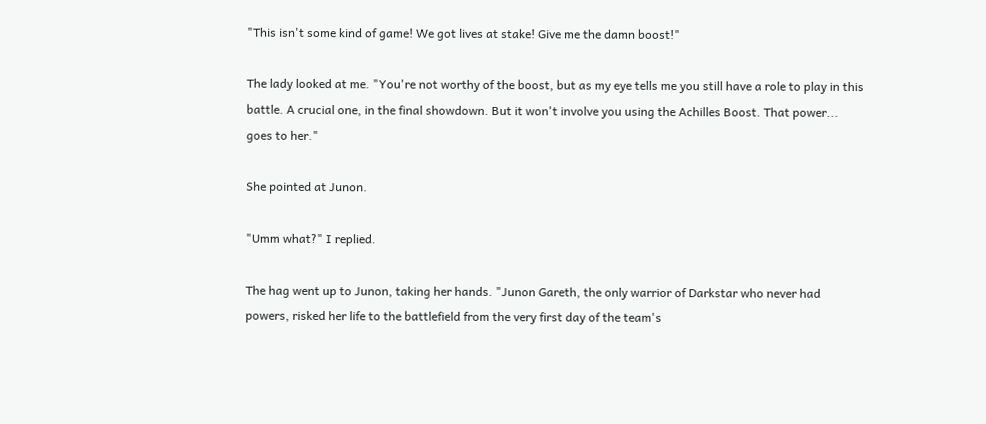"This isn't some kind of game! We got lives at stake! Give me the damn boost!"

The lady looked at me. "You're not worthy of the boost, but as my eye tells me you still have a role to play in this battle. A crucial one, in the final showdown. But it won't involve you using the Achilles Boost. That power... goes to her."

She pointed at Junon.

"Umm what?" I replied.

The hag went up to Junon, taking her hands. "Junon Gareth, the only warrior of Darkstar who never had powers, risked her life to the battlefield from the very first day of the team's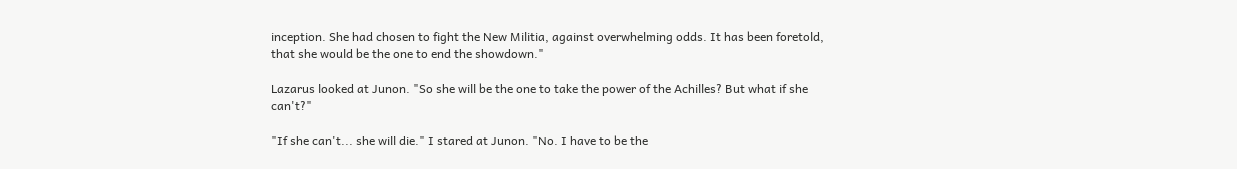inception. She had chosen to fight the New Militia, against overwhelming odds. It has been foretold, that she would be the one to end the showdown."

Lazarus looked at Junon. "So she will be the one to take the power of the Achilles? But what if she can't?"

"If she can't... she will die." I stared at Junon. "No. I have to be the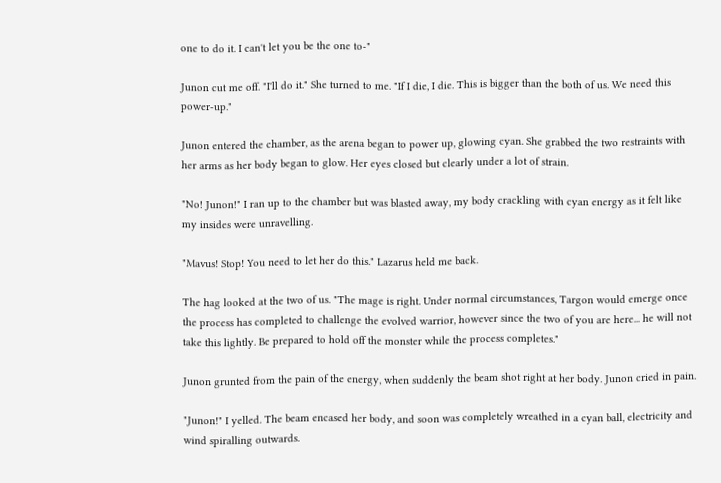one to do it. I can't let you be the one to-"

Junon cut me off. "I'll do it." She turned to me. "If I die, I die. This is bigger than the both of us. We need this power-up."

Junon entered the chamber, as the arena began to power up, glowing cyan. She grabbed the two restraints with her arms as her body began to glow. Her eyes closed but clearly under a lot of strain.

"No! Junon!" I ran up to the chamber but was blasted away, my body crackling with cyan energy as it felt like my insides were unravelling.

"Mavus! Stop! You need to let her do this." Lazarus held me back.

The hag looked at the two of us. "The mage is right. Under normal circumstances, Targon would emerge once the process has completed to challenge the evolved warrior, however since the two of you are here... he will not take this lightly. Be prepared to hold off the monster while the process completes."

Junon grunted from the pain of the energy, when suddenly the beam shot right at her body. Junon cried in pain.

"Junon!" I yelled. The beam encased her body, and soon was completely wreathed in a cyan ball, electricity and wind spiralling outwards.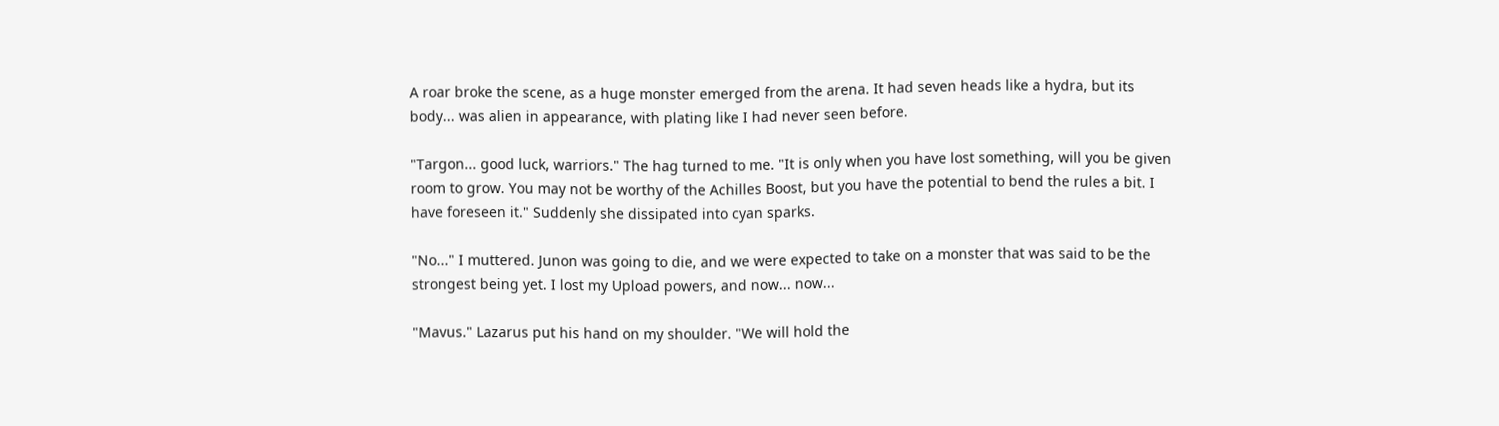A roar broke the scene, as a huge monster emerged from the arena. It had seven heads like a hydra, but its body... was alien in appearance, with plating like I had never seen before.

"Targon... good luck, warriors." The hag turned to me. "It is only when you have lost something, will you be given room to grow. You may not be worthy of the Achilles Boost, but you have the potential to bend the rules a bit. I have foreseen it." Suddenly she dissipated into cyan sparks.

"No..." I muttered. Junon was going to die, and we were expected to take on a monster that was said to be the strongest being yet. I lost my Upload powers, and now... now...

"Mavus." Lazarus put his hand on my shoulder. "We will hold the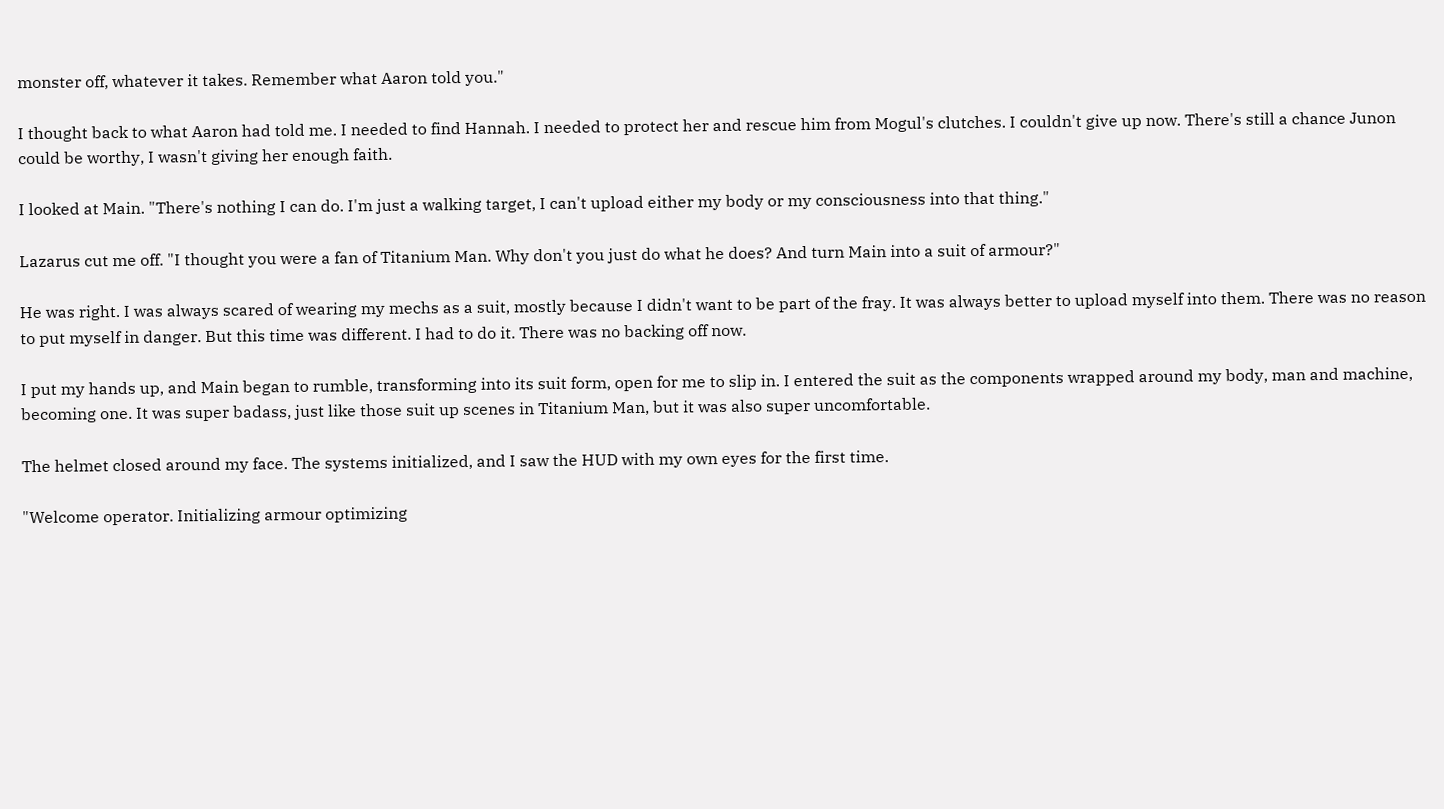monster off, whatever it takes. Remember what Aaron told you."

I thought back to what Aaron had told me. I needed to find Hannah. I needed to protect her and rescue him from Mogul's clutches. I couldn't give up now. There's still a chance Junon could be worthy, I wasn't giving her enough faith.

I looked at Main. "There's nothing I can do. I'm just a walking target, I can't upload either my body or my consciousness into that thing."

Lazarus cut me off. "I thought you were a fan of Titanium Man. Why don't you just do what he does? And turn Main into a suit of armour?"

He was right. I was always scared of wearing my mechs as a suit, mostly because I didn't want to be part of the fray. It was always better to upload myself into them. There was no reason to put myself in danger. But this time was different. I had to do it. There was no backing off now.

I put my hands up, and Main began to rumble, transforming into its suit form, open for me to slip in. I entered the suit as the components wrapped around my body, man and machine, becoming one. It was super badass, just like those suit up scenes in Titanium Man, but it was also super uncomfortable.

The helmet closed around my face. The systems initialized, and I saw the HUD with my own eyes for the first time.

"Welcome operator. Initializing armour optimizing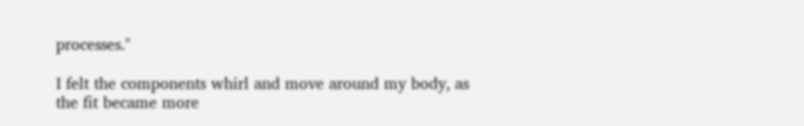processes."

I felt the components whirl and move around my body, as the fit became more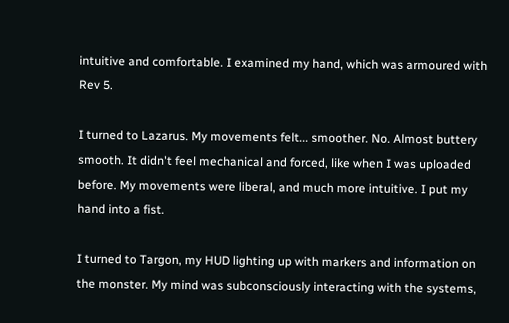intuitive and comfortable. I examined my hand, which was armoured with Rev 5.

I turned to Lazarus. My movements felt... smoother. No. Almost buttery smooth. It didn't feel mechanical and forced, like when I was uploaded before. My movements were liberal, and much more intuitive. I put my hand into a fist.

I turned to Targon, my HUD lighting up with markers and information on the monster. My mind was subconsciously interacting with the systems,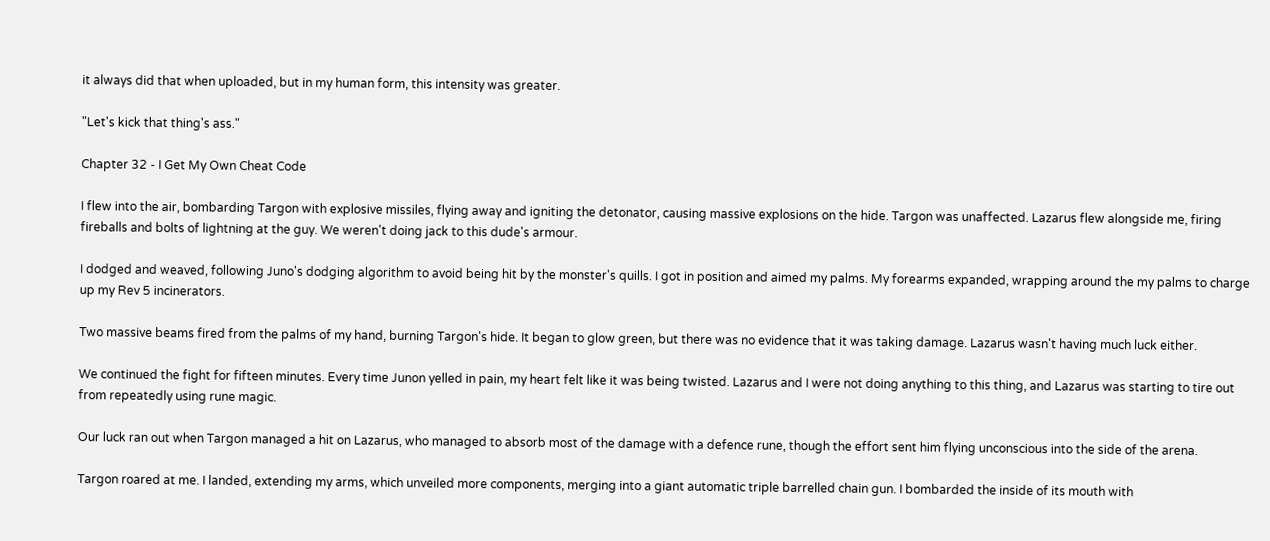it always did that when uploaded, but in my human form, this intensity was greater.

"Let's kick that thing's ass."

Chapter 32 - I Get My Own Cheat Code

I flew into the air, bombarding Targon with explosive missiles, flying away and igniting the detonator, causing massive explosions on the hide. Targon was unaffected. Lazarus flew alongside me, firing fireballs and bolts of lightning at the guy. We weren't doing jack to this dude's armour.

I dodged and weaved, following Juno's dodging algorithm to avoid being hit by the monster's quills. I got in position and aimed my palms. My forearms expanded, wrapping around the my palms to charge up my Rev 5 incinerators.

Two massive beams fired from the palms of my hand, burning Targon's hide. It began to glow green, but there was no evidence that it was taking damage. Lazarus wasn't having much luck either.

We continued the fight for fifteen minutes. Every time Junon yelled in pain, my heart felt like it was being twisted. Lazarus and I were not doing anything to this thing, and Lazarus was starting to tire out from repeatedly using rune magic.

Our luck ran out when Targon managed a hit on Lazarus, who managed to absorb most of the damage with a defence rune, though the effort sent him flying unconscious into the side of the arena.

Targon roared at me. I landed, extending my arms, which unveiled more components, merging into a giant automatic triple barrelled chain gun. I bombarded the inside of its mouth with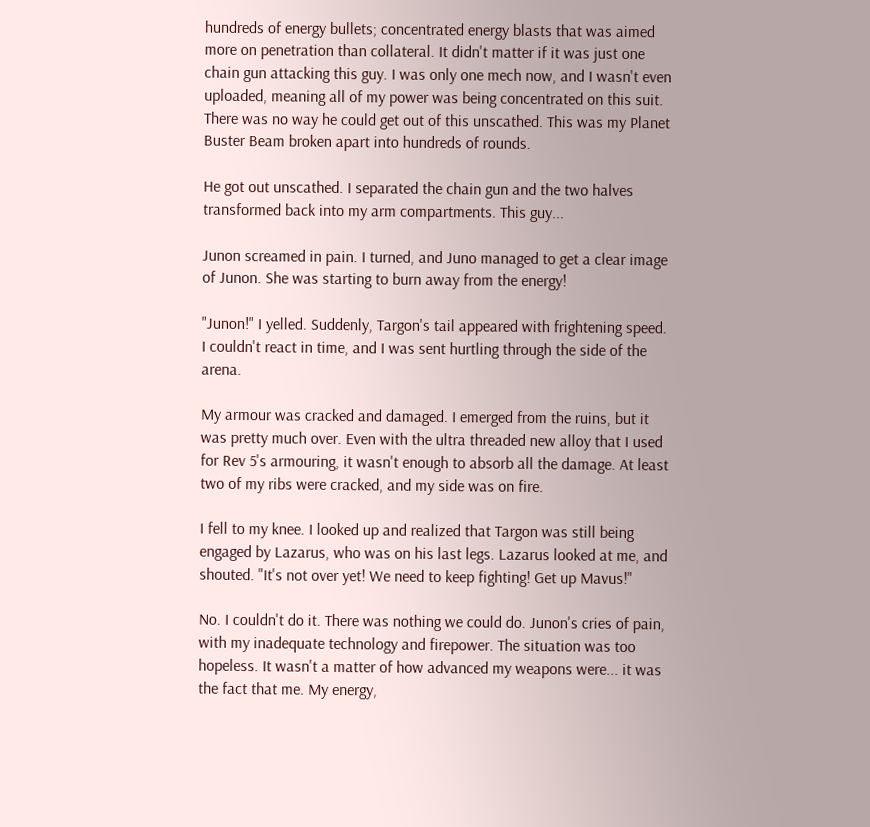hundreds of energy bullets; concentrated energy blasts that was aimed more on penetration than collateral. It didn't matter if it was just one chain gun attacking this guy. I was only one mech now, and I wasn't even uploaded, meaning all of my power was being concentrated on this suit. There was no way he could get out of this unscathed. This was my Planet Buster Beam broken apart into hundreds of rounds.

He got out unscathed. I separated the chain gun and the two halves transformed back into my arm compartments. This guy...

Junon screamed in pain. I turned, and Juno managed to get a clear image of Junon. She was starting to burn away from the energy!

"Junon!" I yelled. Suddenly, Targon's tail appeared with frightening speed. I couldn't react in time, and I was sent hurtling through the side of the arena.

My armour was cracked and damaged. I emerged from the ruins, but it was pretty much over. Even with the ultra threaded new alloy that I used for Rev 5's armouring, it wasn't enough to absorb all the damage. At least two of my ribs were cracked, and my side was on fire.

I fell to my knee. I looked up and realized that Targon was still being engaged by Lazarus, who was on his last legs. Lazarus looked at me, and shouted. "It's not over yet! We need to keep fighting! Get up Mavus!"

No. I couldn't do it. There was nothing we could do. Junon's cries of pain, with my inadequate technology and firepower. The situation was too hopeless. It wasn't a matter of how advanced my weapons were... it was the fact that me. My energy,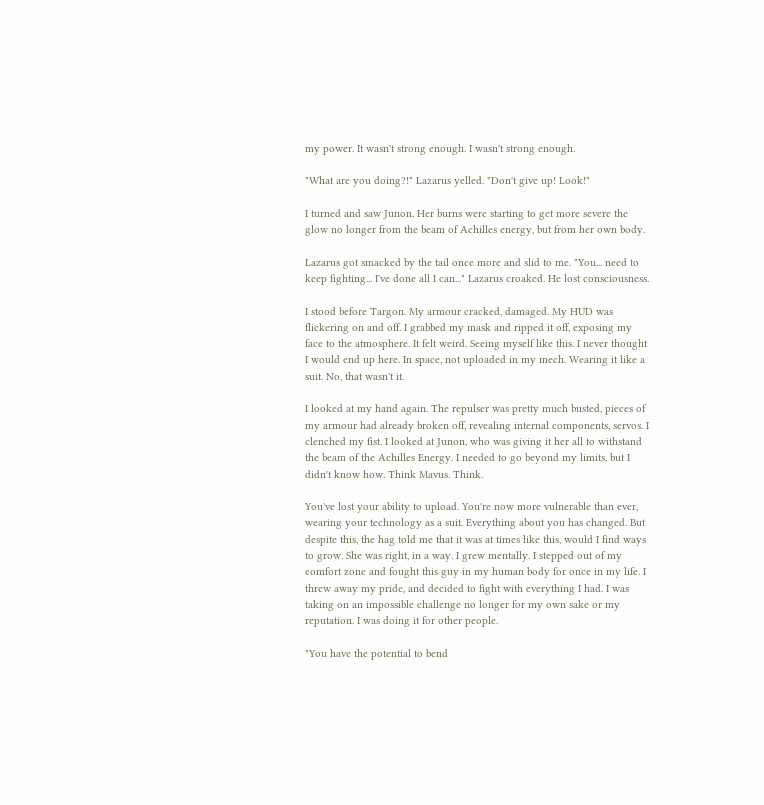my power. It wasn't strong enough. I wasn't strong enough.

"What are you doing?!" Lazarus yelled. "Don't give up! Look!"

I turned and saw Junon. Her burns were starting to get more severe the glow no longer from the beam of Achilles energy, but from her own body.

Lazarus got smacked by the tail once more and slid to me. "You... need to keep fighting... I've done all I can..." Lazarus croaked. He lost consciousness.

I stood before Targon. My armour cracked, damaged. My HUD was flickering on and off. I grabbed my mask and ripped it off, exposing my face to the atmosphere. It felt weird. Seeing myself like this. I never thought I would end up here. In space, not uploaded in my mech. Wearing it like a suit. No, that wasn't it.

I looked at my hand again. The repulser was pretty much busted, pieces of my armour had already broken off, revealing internal components, servos. I clenched my fist. I looked at Junon, who was giving it her all to withstand the beam of the Achilles Energy. I needed to go beyond my limits, but I didn't know how. Think Mavus. Think.

You've lost your ability to upload. You're now more vulnerable than ever, wearing your technology as a suit. Everything about you has changed. But despite this, the hag told me that it was at times like this, would I find ways to grow. She was right, in a way. I grew mentally. I stepped out of my comfort zone and fought this guy in my human body for once in my life. I threw away my pride, and decided to fight with everything I had. I was taking on an impossible challenge no longer for my own sake or my reputation. I was doing it for other people.

"You have the potential to bend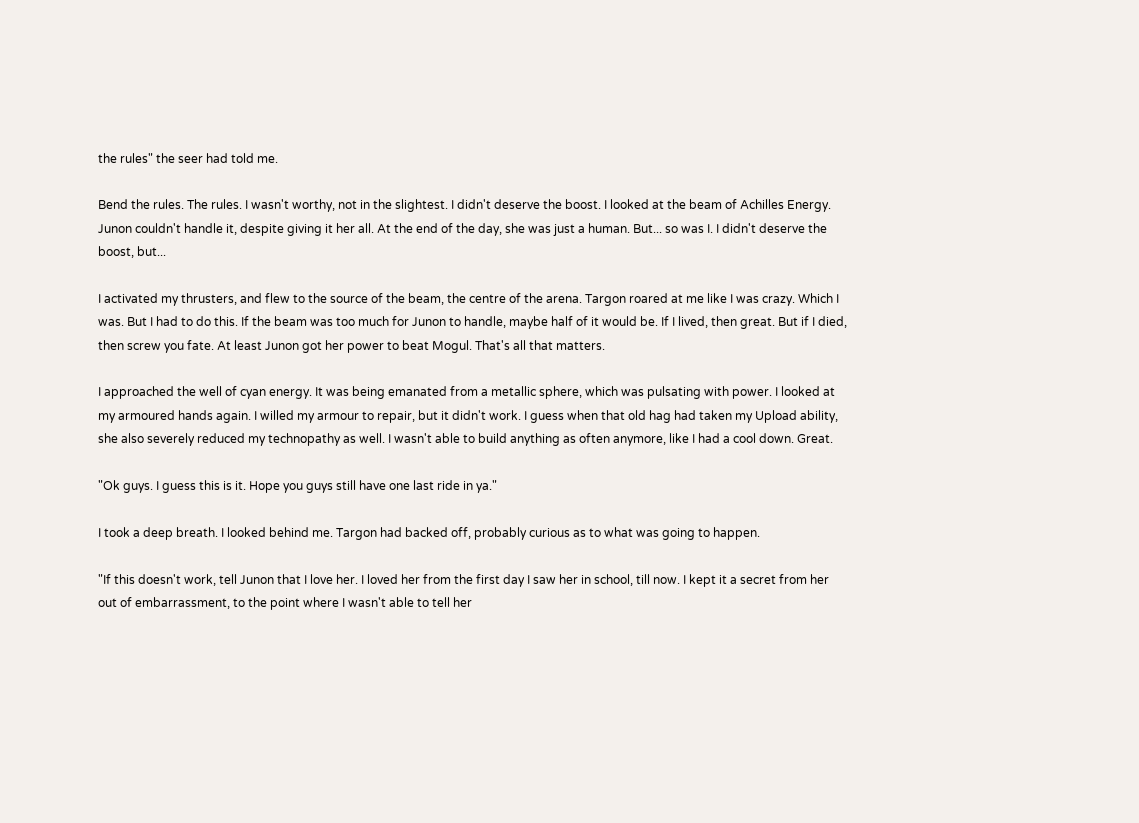the rules" the seer had told me.

Bend the rules. The rules. I wasn't worthy, not in the slightest. I didn't deserve the boost. I looked at the beam of Achilles Energy. Junon couldn't handle it, despite giving it her all. At the end of the day, she was just a human. But... so was I. I didn't deserve the boost, but...

I activated my thrusters, and flew to the source of the beam, the centre of the arena. Targon roared at me like I was crazy. Which I was. But I had to do this. If the beam was too much for Junon to handle, maybe half of it would be. If I lived, then great. But if I died, then screw you fate. At least Junon got her power to beat Mogul. That's all that matters.

I approached the well of cyan energy. It was being emanated from a metallic sphere, which was pulsating with power. I looked at my armoured hands again. I willed my armour to repair, but it didn't work. I guess when that old hag had taken my Upload ability, she also severely reduced my technopathy as well. I wasn't able to build anything as often anymore, like I had a cool down. Great.

"Ok guys. I guess this is it. Hope you guys still have one last ride in ya."

I took a deep breath. I looked behind me. Targon had backed off, probably curious as to what was going to happen.

"If this doesn't work, tell Junon that I love her. I loved her from the first day I saw her in school, till now. I kept it a secret from her out of embarrassment, to the point where I wasn't able to tell her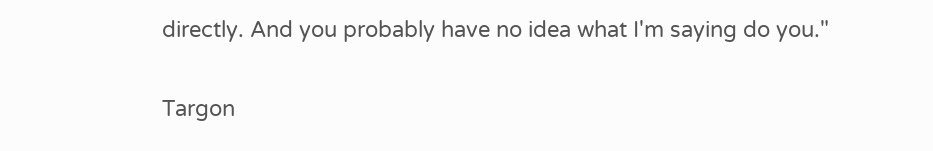directly. And you probably have no idea what I'm saying do you."

Targon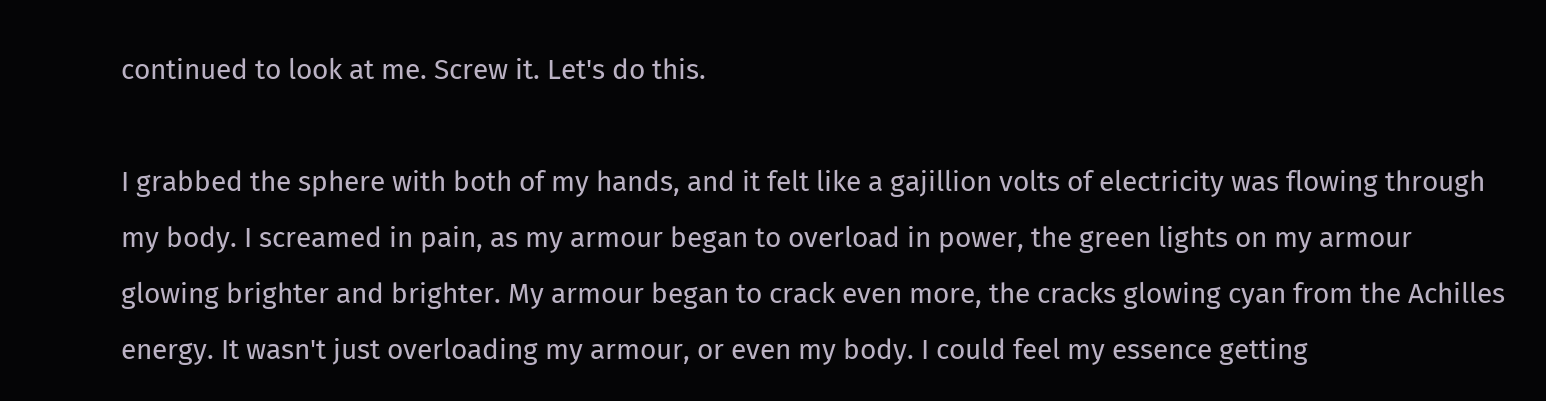continued to look at me. Screw it. Let's do this.

I grabbed the sphere with both of my hands, and it felt like a gajillion volts of electricity was flowing through my body. I screamed in pain, as my armour began to overload in power, the green lights on my armour glowing brighter and brighter. My armour began to crack even more, the cracks glowing cyan from the Achilles energy. It wasn't just overloading my armour, or even my body. I could feel my essence getting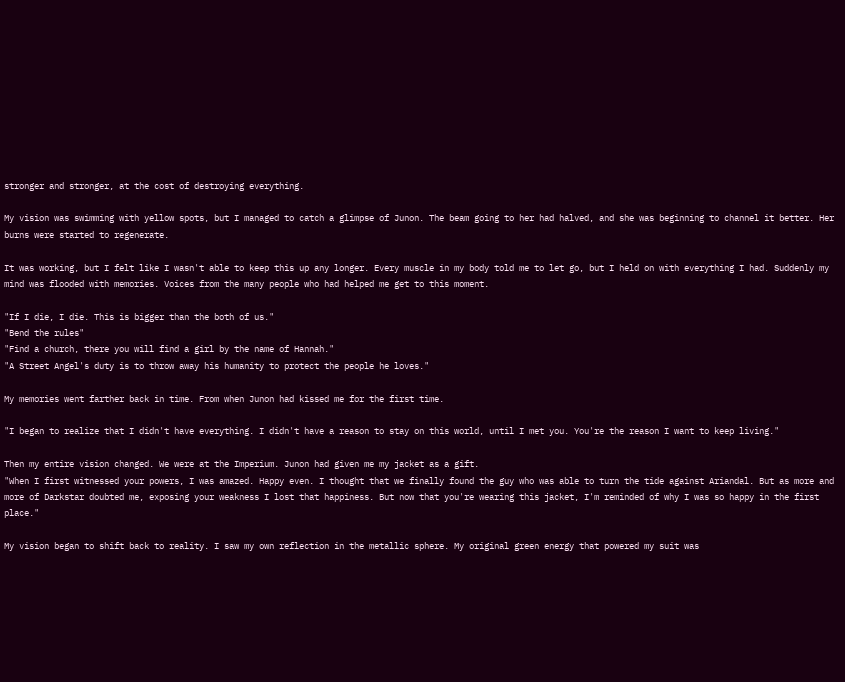stronger and stronger, at the cost of destroying everything.

My vision was swimming with yellow spots, but I managed to catch a glimpse of Junon. The beam going to her had halved, and she was beginning to channel it better. Her burns were started to regenerate.

It was working, but I felt like I wasn't able to keep this up any longer. Every muscle in my body told me to let go, but I held on with everything I had. Suddenly my mind was flooded with memories. Voices from the many people who had helped me get to this moment.

"If I die, I die. This is bigger than the both of us."
"Bend the rules"
"Find a church, there you will find a girl by the name of Hannah."
"A Street Angel's duty is to throw away his humanity to protect the people he loves."

My memories went farther back in time. From when Junon had kissed me for the first time.

"I began to realize that I didn't have everything. I didn't have a reason to stay on this world, until I met you. You're the reason I want to keep living."

Then my entire vision changed. We were at the Imperium. Junon had given me my jacket as a gift.
"When I first witnessed your powers, I was amazed. Happy even. I thought that we finally found the guy who was able to turn the tide against Ariandal. But as more and more of Darkstar doubted me, exposing your weakness I lost that happiness. But now that you're wearing this jacket, I'm reminded of why I was so happy in the first place."

My vision began to shift back to reality. I saw my own reflection in the metallic sphere. My original green energy that powered my suit was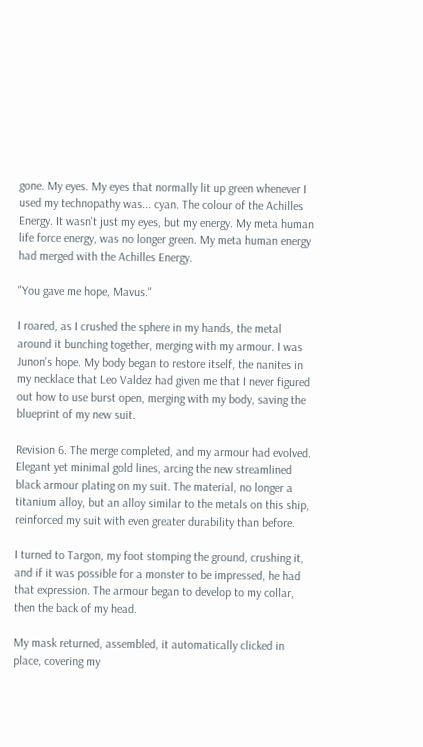gone. My eyes. My eyes that normally lit up green whenever I used my technopathy was... cyan. The colour of the Achilles Energy. It wasn't just my eyes, but my energy. My meta human life force energy, was no longer green. My meta human energy had merged with the Achilles Energy.

"You gave me hope, Mavus."

I roared, as I crushed the sphere in my hands, the metal around it bunching together, merging with my armour. I was Junon's hope. My body began to restore itself, the nanites in my necklace that Leo Valdez had given me that I never figured out how to use burst open, merging with my body, saving the blueprint of my new suit.

Revision 6. The merge completed, and my armour had evolved. Elegant yet minimal gold lines, arcing the new streamlined black armour plating on my suit. The material, no longer a titanium alloy, but an alloy similar to the metals on this ship, reinforced my suit with even greater durability than before.

I turned to Targon, my foot stomping the ground, crushing it, and if it was possible for a monster to be impressed, he had that expression. The armour began to develop to my collar, then the back of my head.

My mask returned, assembled, it automatically clicked in place, covering my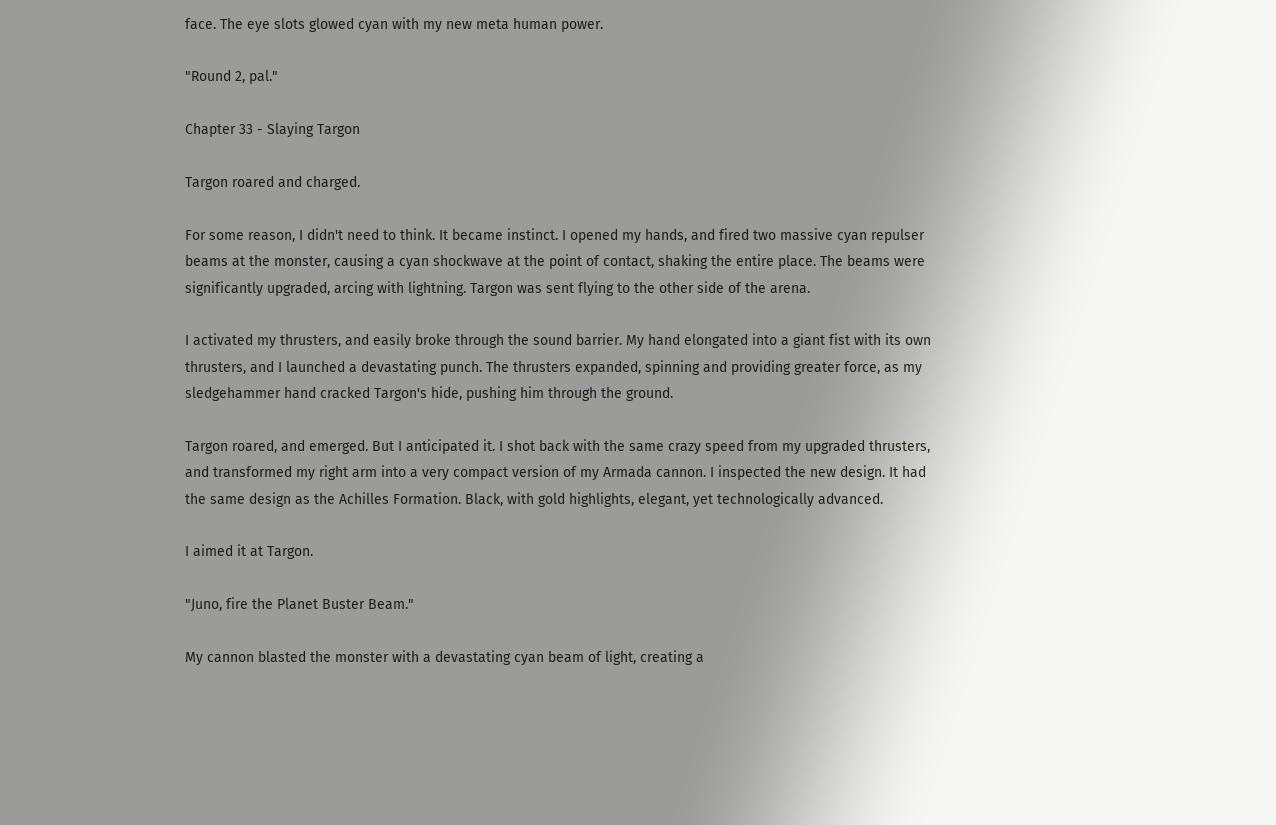face. The eye slots glowed cyan with my new meta human power.

"Round 2, pal."

Chapter 33 - Slaying Targon

Targon roared and charged.

For some reason, I didn't need to think. It became instinct. I opened my hands, and fired two massive cyan repulser beams at the monster, causing a cyan shockwave at the point of contact, shaking the entire place. The beams were significantly upgraded, arcing with lightning. Targon was sent flying to the other side of the arena.

I activated my thrusters, and easily broke through the sound barrier. My hand elongated into a giant fist with its own thrusters, and I launched a devastating punch. The thrusters expanded, spinning and providing greater force, as my sledgehammer hand cracked Targon's hide, pushing him through the ground.

Targon roared, and emerged. But I anticipated it. I shot back with the same crazy speed from my upgraded thrusters, and transformed my right arm into a very compact version of my Armada cannon. I inspected the new design. It had the same design as the Achilles Formation. Black, with gold highlights, elegant, yet technologically advanced.

I aimed it at Targon.

"Juno, fire the Planet Buster Beam."

My cannon blasted the monster with a devastating cyan beam of light, creating a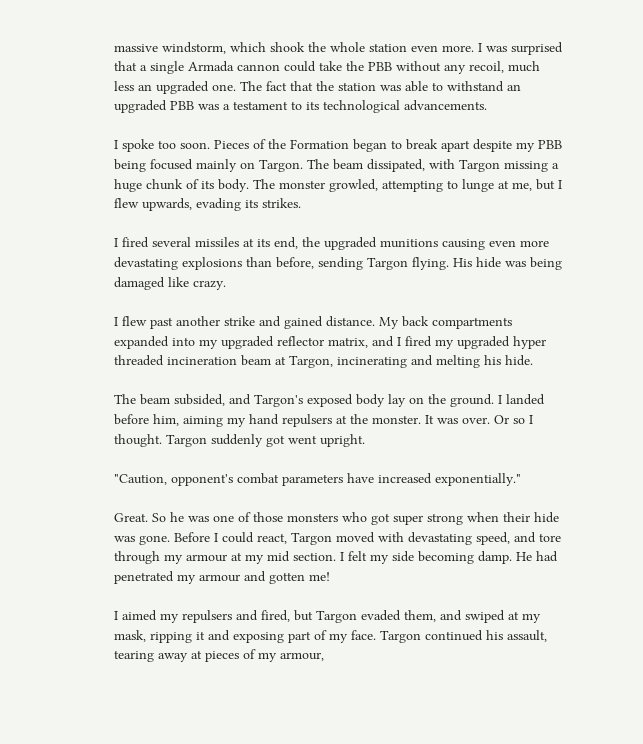massive windstorm, which shook the whole station even more. I was surprised that a single Armada cannon could take the PBB without any recoil, much less an upgraded one. The fact that the station was able to withstand an upgraded PBB was a testament to its technological advancements.

I spoke too soon. Pieces of the Formation began to break apart despite my PBB being focused mainly on Targon. The beam dissipated, with Targon missing a huge chunk of its body. The monster growled, attempting to lunge at me, but I flew upwards, evading its strikes.

I fired several missiles at its end, the upgraded munitions causing even more devastating explosions than before, sending Targon flying. His hide was being damaged like crazy.

I flew past another strike and gained distance. My back compartments expanded into my upgraded reflector matrix, and I fired my upgraded hyper threaded incineration beam at Targon, incinerating and melting his hide.

The beam subsided, and Targon's exposed body lay on the ground. I landed before him, aiming my hand repulsers at the monster. It was over. Or so I thought. Targon suddenly got went upright.

"Caution, opponent's combat parameters have increased exponentially."

Great. So he was one of those monsters who got super strong when their hide was gone. Before I could react, Targon moved with devastating speed, and tore through my armour at my mid section. I felt my side becoming damp. He had penetrated my armour and gotten me!

I aimed my repulsers and fired, but Targon evaded them, and swiped at my mask, ripping it and exposing part of my face. Targon continued his assault, tearing away at pieces of my armour,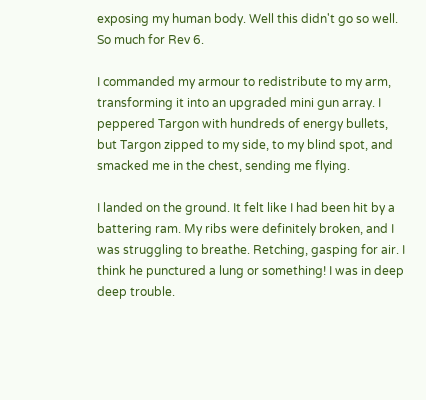exposing my human body. Well this didn't go so well. So much for Rev 6.

I commanded my armour to redistribute to my arm, transforming it into an upgraded mini gun array. I peppered Targon with hundreds of energy bullets, but Targon zipped to my side, to my blind spot, and smacked me in the chest, sending me flying.

I landed on the ground. It felt like I had been hit by a battering ram. My ribs were definitely broken, and I was struggling to breathe. Retching, gasping for air. I think he punctured a lung or something! I was in deep deep trouble.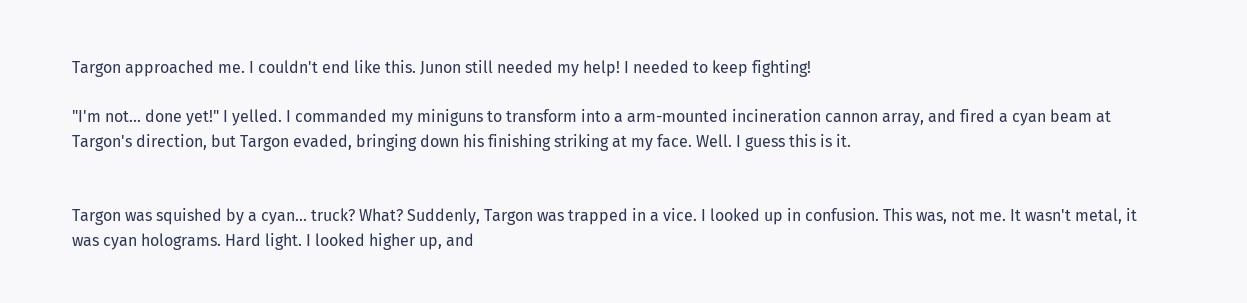Targon approached me. I couldn't end like this. Junon still needed my help! I needed to keep fighting!

"I'm not... done yet!" I yelled. I commanded my miniguns to transform into a arm-mounted incineration cannon array, and fired a cyan beam at Targon's direction, but Targon evaded, bringing down his finishing striking at my face. Well. I guess this is it.


Targon was squished by a cyan... truck? What? Suddenly, Targon was trapped in a vice. I looked up in confusion. This was, not me. It wasn't metal, it was cyan holograms. Hard light. I looked higher up, and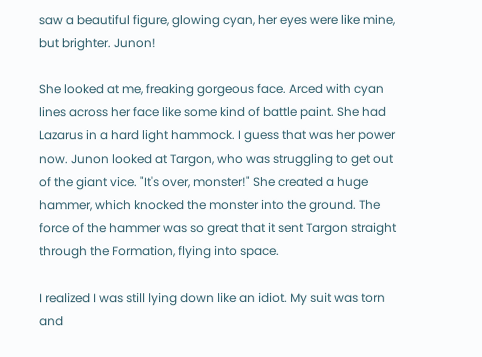saw a beautiful figure, glowing cyan, her eyes were like mine, but brighter. Junon!

She looked at me, freaking gorgeous face. Arced with cyan lines across her face like some kind of battle paint. She had Lazarus in a hard light hammock. I guess that was her power now. Junon looked at Targon, who was struggling to get out of the giant vice. "It's over, monster!" She created a huge hammer, which knocked the monster into the ground. The force of the hammer was so great that it sent Targon straight through the Formation, flying into space.

I realized I was still lying down like an idiot. My suit was torn and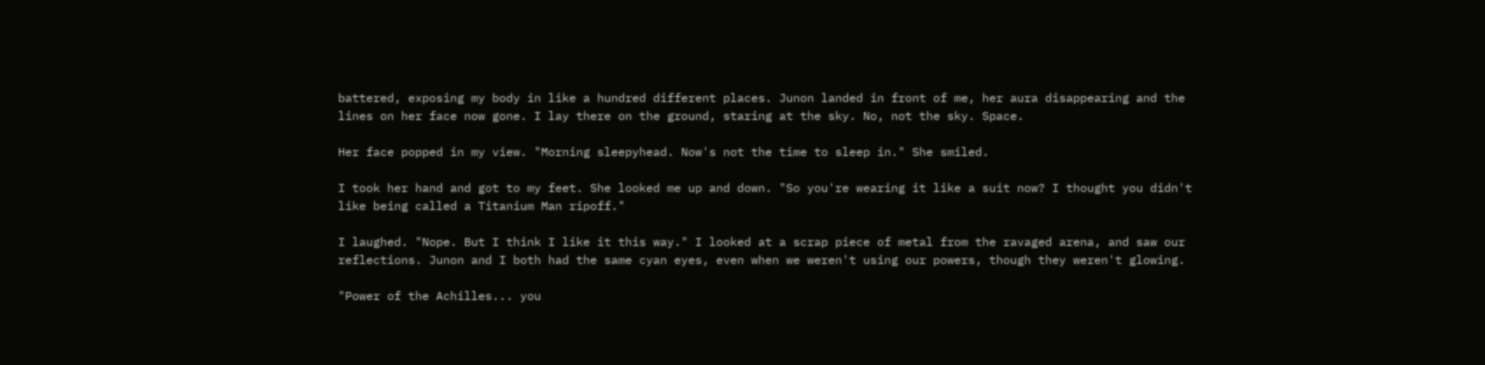battered, exposing my body in like a hundred different places. Junon landed in front of me, her aura disappearing and the lines on her face now gone. I lay there on the ground, staring at the sky. No, not the sky. Space.

Her face popped in my view. "Morning sleepyhead. Now's not the time to sleep in." She smiled.

I took her hand and got to my feet. She looked me up and down. "So you're wearing it like a suit now? I thought you didn't like being called a Titanium Man ripoff."

I laughed. "Nope. But I think I like it this way." I looked at a scrap piece of metal from the ravaged arena, and saw our reflections. Junon and I both had the same cyan eyes, even when we weren't using our powers, though they weren't glowing.

"Power of the Achilles... you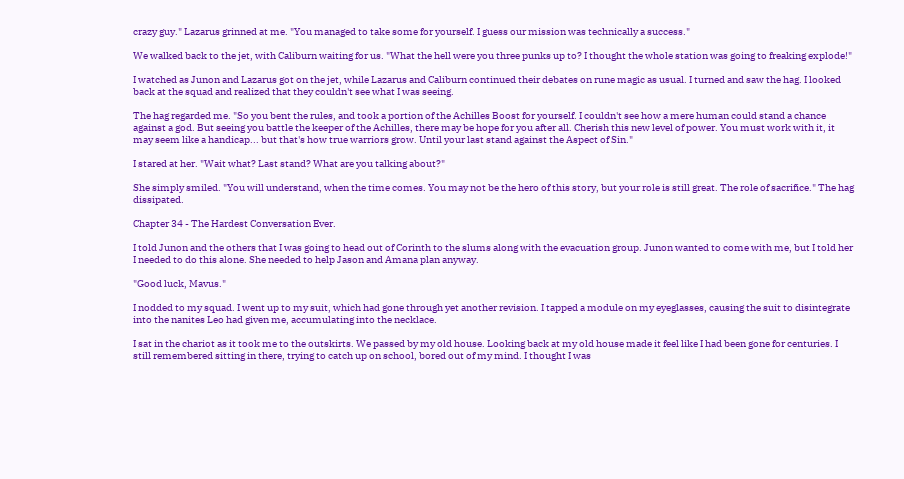crazy guy." Lazarus grinned at me. "You managed to take some for yourself. I guess our mission was technically a success."

We walked back to the jet, with Caliburn waiting for us. "What the hell were you three punks up to? I thought the whole station was going to freaking explode!"

I watched as Junon and Lazarus got on the jet, while Lazarus and Caliburn continued their debates on rune magic as usual. I turned and saw the hag. I looked back at the squad and realized that they couldn't see what I was seeing.

The hag regarded me. "So you bent the rules, and took a portion of the Achilles Boost for yourself. I couldn't see how a mere human could stand a chance against a god. But seeing you battle the keeper of the Achilles, there may be hope for you after all. Cherish this new level of power. You must work with it, it may seem like a handicap... but that's how true warriors grow. Until your last stand against the Aspect of Sin."

I stared at her. "Wait what? Last stand? What are you talking about?"

She simply smiled. "You will understand, when the time comes. You may not be the hero of this story, but your role is still great. The role of sacrifice." The hag dissipated.

Chapter 34 - The Hardest Conversation Ever.

I told Junon and the others that I was going to head out of Corinth to the slums along with the evacuation group. Junon wanted to come with me, but I told her I needed to do this alone. She needed to help Jason and Amana plan anyway.

"Good luck, Mavus."

I nodded to my squad. I went up to my suit, which had gone through yet another revision. I tapped a module on my eyeglasses, causing the suit to disintegrate into the nanites Leo had given me, accumulating into the necklace.

I sat in the chariot as it took me to the outskirts. We passed by my old house. Looking back at my old house made it feel like I had been gone for centuries. I still remembered sitting in there, trying to catch up on school, bored out of my mind. I thought I was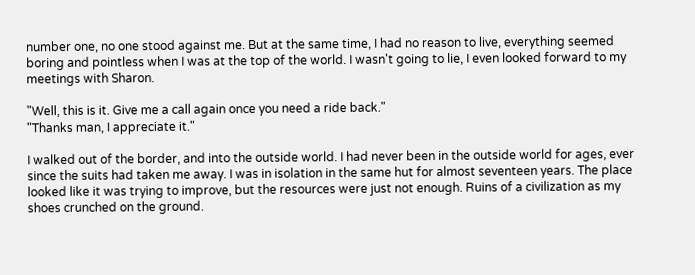number one, no one stood against me. But at the same time, I had no reason to live, everything seemed boring and pointless when I was at the top of the world. I wasn't going to lie, I even looked forward to my meetings with Sharon.

"Well, this is it. Give me a call again once you need a ride back."
"Thanks man, I appreciate it."

I walked out of the border, and into the outside world. I had never been in the outside world for ages, ever since the suits had taken me away. I was in isolation in the same hut for almost seventeen years. The place looked like it was trying to improve, but the resources were just not enough. Ruins of a civilization as my shoes crunched on the ground.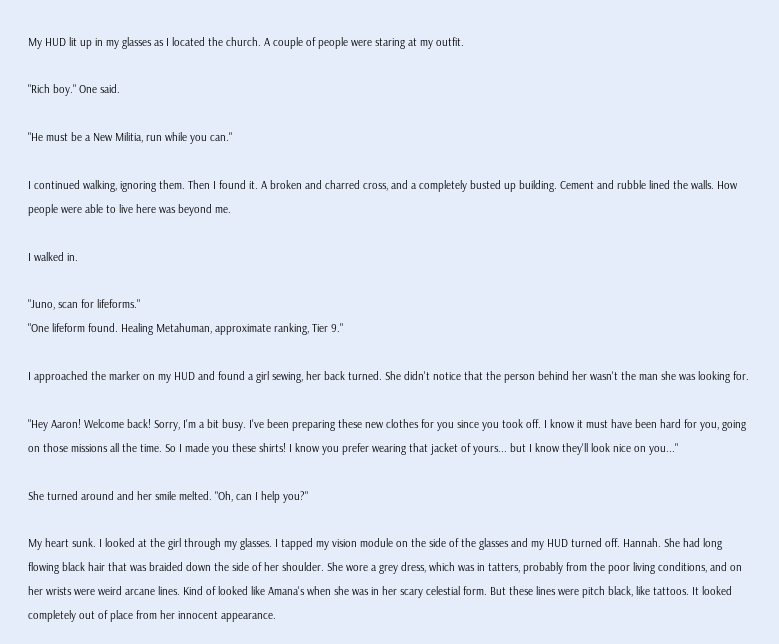My HUD lit up in my glasses as I located the church. A couple of people were staring at my outfit.

"Rich boy." One said.

"He must be a New Militia, run while you can."

I continued walking, ignoring them. Then I found it. A broken and charred cross, and a completely busted up building. Cement and rubble lined the walls. How people were able to live here was beyond me.

I walked in.

"Juno, scan for lifeforms."
"One lifeform found. Healing Metahuman, approximate ranking, Tier 9."

I approached the marker on my HUD and found a girl sewing, her back turned. She didn't notice that the person behind her wasn't the man she was looking for.

"Hey Aaron! Welcome back! Sorry, I'm a bit busy. I've been preparing these new clothes for you since you took off. I know it must have been hard for you, going on those missions all the time. So I made you these shirts! I know you prefer wearing that jacket of yours... but I know they'll look nice on you..."

She turned around and her smile melted. "Oh, can I help you?"

My heart sunk. I looked at the girl through my glasses. I tapped my vision module on the side of the glasses and my HUD turned off. Hannah. She had long flowing black hair that was braided down the side of her shoulder. She wore a grey dress, which was in tatters, probably from the poor living conditions, and on her wrists were weird arcane lines. Kind of looked like Amana's when she was in her scary celestial form. But these lines were pitch black, like tattoos. It looked completely out of place from her innocent appearance.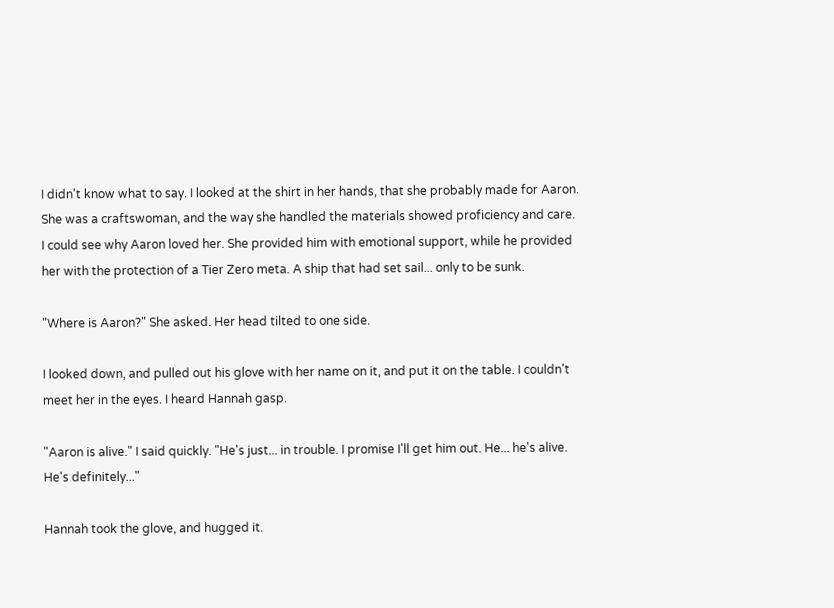I didn't know what to say. I looked at the shirt in her hands, that she probably made for Aaron. She was a craftswoman, and the way she handled the materials showed proficiency and care. I could see why Aaron loved her. She provided him with emotional support, while he provided her with the protection of a Tier Zero meta. A ship that had set sail... only to be sunk.

"Where is Aaron?" She asked. Her head tilted to one side.

I looked down, and pulled out his glove with her name on it, and put it on the table. I couldn't meet her in the eyes. I heard Hannah gasp.

"Aaron is alive." I said quickly. "He's just... in trouble. I promise I'll get him out. He... he's alive. He's definitely..."

Hannah took the glove, and hugged it.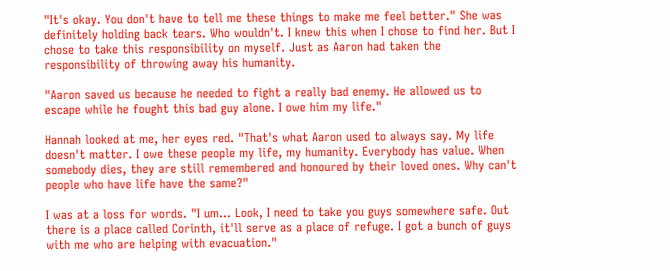"It's okay. You don't have to tell me these things to make me feel better." She was definitely holding back tears. Who wouldn't. I knew this when I chose to find her. But I chose to take this responsibility on myself. Just as Aaron had taken the responsibility of throwing away his humanity.

"Aaron saved us because he needed to fight a really bad enemy. He allowed us to escape while he fought this bad guy alone. I owe him my life."

Hannah looked at me, her eyes red. "That's what Aaron used to always say. My life doesn't matter. I owe these people my life, my humanity. Everybody has value. When somebody dies, they are still remembered and honoured by their loved ones. Why can't people who have life have the same?"

I was at a loss for words. "I um... Look, I need to take you guys somewhere safe. Out there is a place called Corinth, it'll serve as a place of refuge. I got a bunch of guys with me who are helping with evacuation."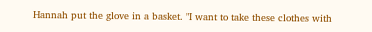Hannah put the glove in a basket. "I want to take these clothes with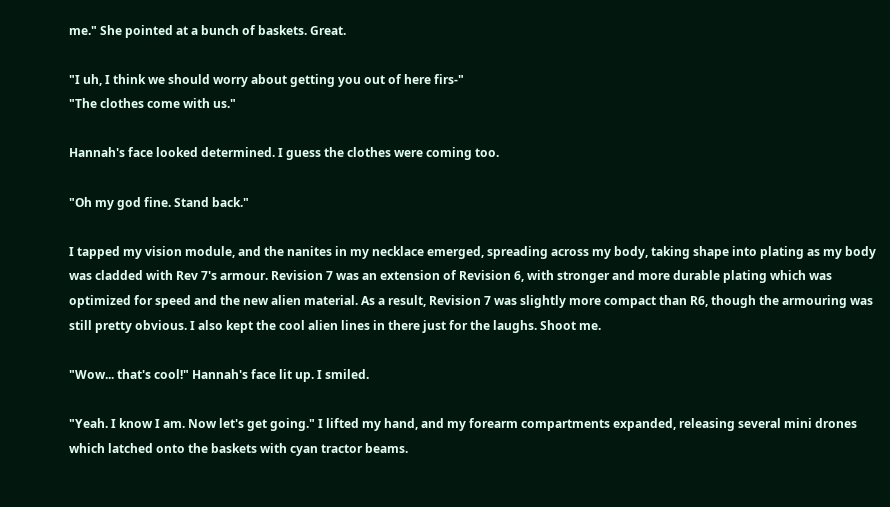me." She pointed at a bunch of baskets. Great.

"I uh, I think we should worry about getting you out of here firs-"
"The clothes come with us."

Hannah's face looked determined. I guess the clothes were coming too.

"Oh my god fine. Stand back."

I tapped my vision module, and the nanites in my necklace emerged, spreading across my body, taking shape into plating as my body was cladded with Rev 7's armour. Revision 7 was an extension of Revision 6, with stronger and more durable plating which was optimized for speed and the new alien material. As a result, Revision 7 was slightly more compact than R6, though the armouring was still pretty obvious. I also kept the cool alien lines in there just for the laughs. Shoot me.

"Wow... that's cool!" Hannah's face lit up. I smiled.

"Yeah. I know I am. Now let's get going." I lifted my hand, and my forearm compartments expanded, releasing several mini drones which latched onto the baskets with cyan tractor beams.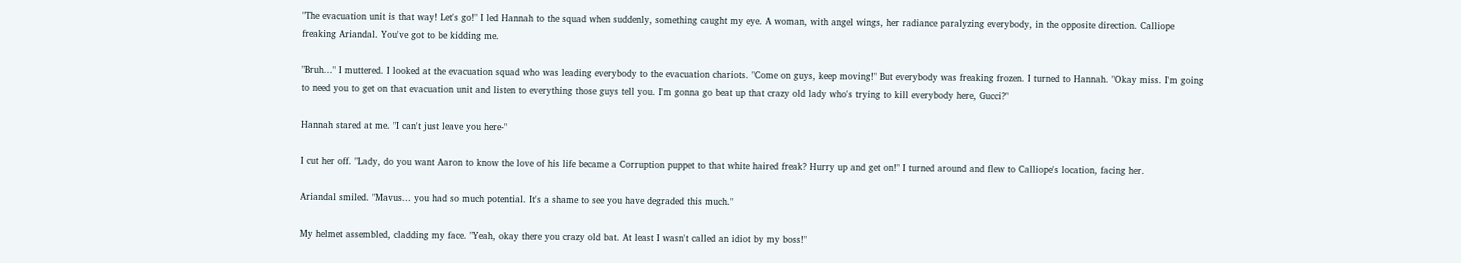"The evacuation unit is that way! Let's go!" I led Hannah to the squad when suddenly, something caught my eye. A woman, with angel wings, her radiance paralyzing everybody, in the opposite direction. Calliope freaking Ariandal. You've got to be kidding me.

"Bruh..." I muttered. I looked at the evacuation squad who was leading everybody to the evacuation chariots. "Come on guys, keep moving!" But everybody was freaking frozen. I turned to Hannah. "Okay miss. I'm going to need you to get on that evacuation unit and listen to everything those guys tell you. I'm gonna go beat up that crazy old lady who's trying to kill everybody here, Gucci?"

Hannah stared at me. "I can't just leave you here-"

I cut her off. "Lady, do you want Aaron to know the love of his life became a Corruption puppet to that white haired freak? Hurry up and get on!" I turned around and flew to Calliope's location, facing her.

Ariandal smiled. "Mavus... you had so much potential. It's a shame to see you have degraded this much."

My helmet assembled, cladding my face. "Yeah, okay there you crazy old bat. At least I wasn't called an idiot by my boss!"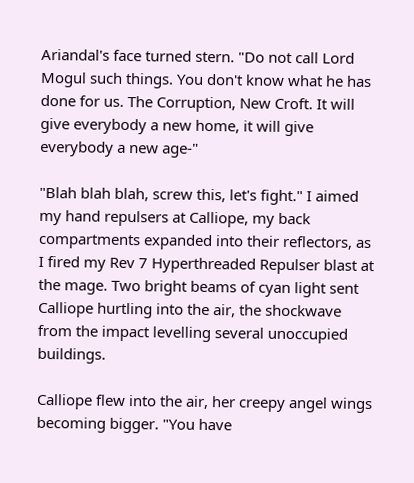Ariandal's face turned stern. "Do not call Lord Mogul such things. You don't know what he has done for us. The Corruption, New Croft. It will give everybody a new home, it will give everybody a new age-"

"Blah blah blah, screw this, let's fight." I aimed my hand repulsers at Calliope, my back compartments expanded into their reflectors, as I fired my Rev 7 Hyperthreaded Repulser blast at the mage. Two bright beams of cyan light sent Calliope hurtling into the air, the shockwave from the impact levelling several unoccupied buildings.

Calliope flew into the air, her creepy angel wings becoming bigger. "You have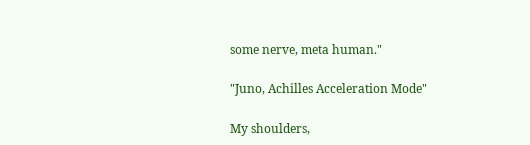some nerve, meta human."

"Juno, Achilles Acceleration Mode"

My shoulders,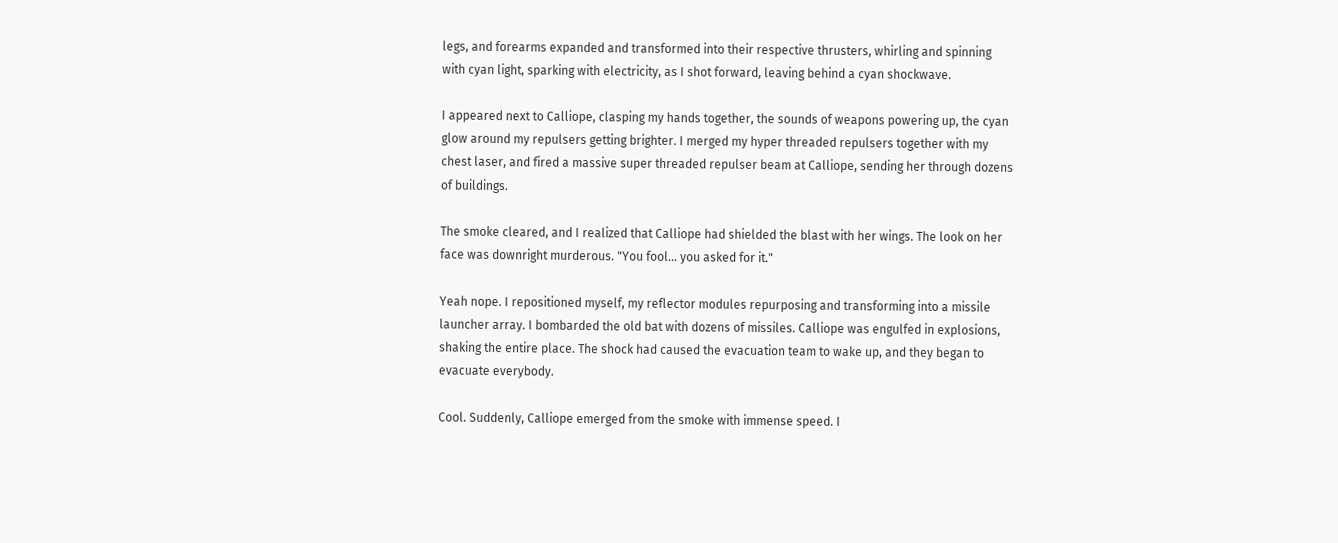legs, and forearms expanded and transformed into their respective thrusters, whirling and spinning with cyan light, sparking with electricity, as I shot forward, leaving behind a cyan shockwave.

I appeared next to Calliope, clasping my hands together, the sounds of weapons powering up, the cyan glow around my repulsers getting brighter. I merged my hyper threaded repulsers together with my chest laser, and fired a massive super threaded repulser beam at Calliope, sending her through dozens of buildings.

The smoke cleared, and I realized that Calliope had shielded the blast with her wings. The look on her face was downright murderous. "You fool... you asked for it."

Yeah nope. I repositioned myself, my reflector modules repurposing and transforming into a missile launcher array. I bombarded the old bat with dozens of missiles. Calliope was engulfed in explosions, shaking the entire place. The shock had caused the evacuation team to wake up, and they began to evacuate everybody.

Cool. Suddenly, Calliope emerged from the smoke with immense speed. I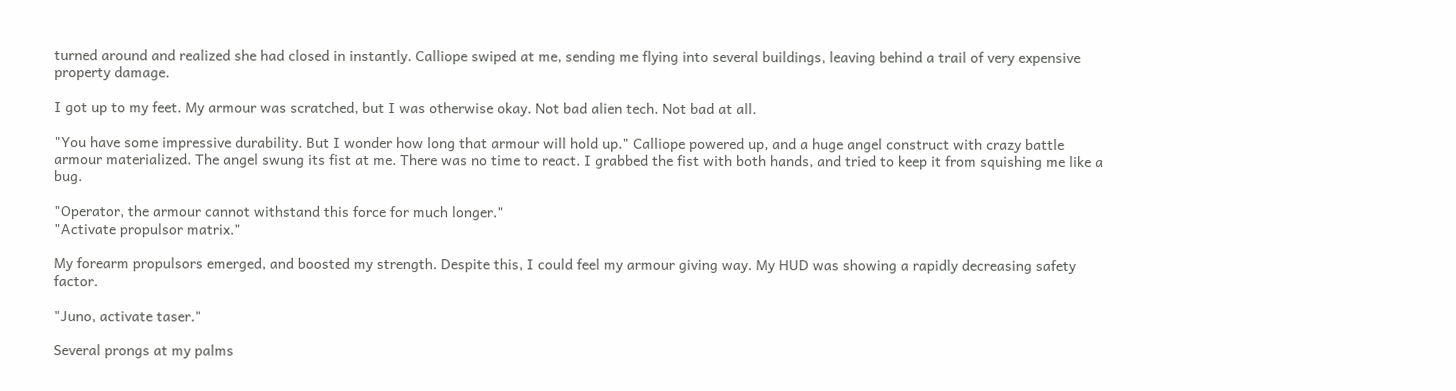turned around and realized she had closed in instantly. Calliope swiped at me, sending me flying into several buildings, leaving behind a trail of very expensive property damage.

I got up to my feet. My armour was scratched, but I was otherwise okay. Not bad alien tech. Not bad at all.

"You have some impressive durability. But I wonder how long that armour will hold up." Calliope powered up, and a huge angel construct with crazy battle armour materialized. The angel swung its fist at me. There was no time to react. I grabbed the fist with both hands, and tried to keep it from squishing me like a bug.

"Operator, the armour cannot withstand this force for much longer."
"Activate propulsor matrix."

My forearm propulsors emerged, and boosted my strength. Despite this, I could feel my armour giving way. My HUD was showing a rapidly decreasing safety factor.

"Juno, activate taser."

Several prongs at my palms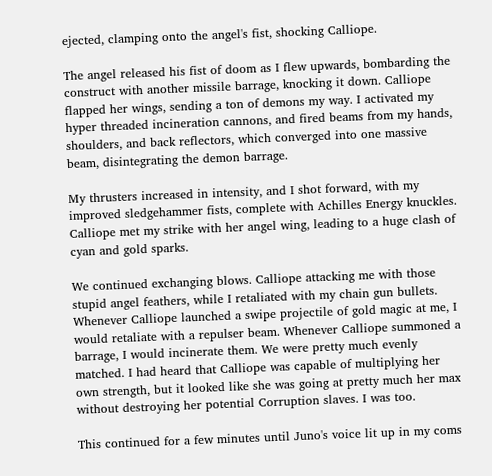ejected, clamping onto the angel's fist, shocking Calliope.

The angel released his fist of doom as I flew upwards, bombarding the construct with another missile barrage, knocking it down. Calliope flapped her wings, sending a ton of demons my way. I activated my hyper threaded incineration cannons, and fired beams from my hands, shoulders, and back reflectors, which converged into one massive beam, disintegrating the demon barrage.

My thrusters increased in intensity, and I shot forward, with my improved sledgehammer fists, complete with Achilles Energy knuckles. Calliope met my strike with her angel wing, leading to a huge clash of cyan and gold sparks.

We continued exchanging blows. Calliope attacking me with those stupid angel feathers, while I retaliated with my chain gun bullets. Whenever Calliope launched a swipe projectile of gold magic at me, I would retaliate with a repulser beam. Whenever Calliope summoned a barrage, I would incinerate them. We were pretty much evenly matched. I had heard that Calliope was capable of multiplying her own strength, but it looked like she was going at pretty much her max without destroying her potential Corruption slaves. I was too.

This continued for a few minutes until Juno's voice lit up in my coms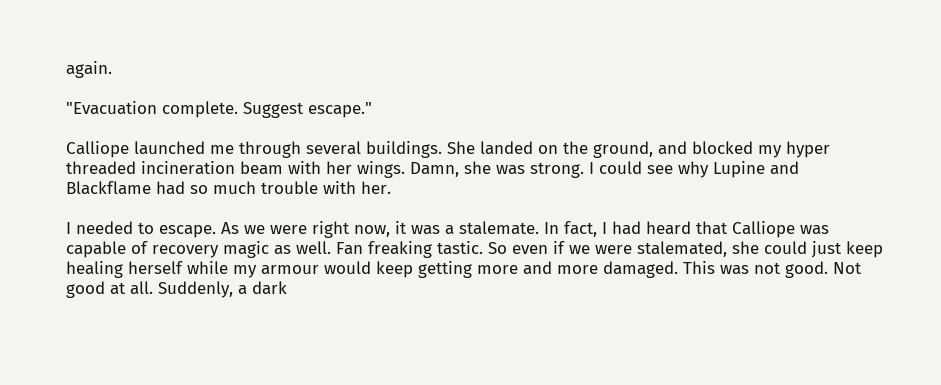again.

"Evacuation complete. Suggest escape."

Calliope launched me through several buildings. She landed on the ground, and blocked my hyper threaded incineration beam with her wings. Damn, she was strong. I could see why Lupine and Blackflame had so much trouble with her.

I needed to escape. As we were right now, it was a stalemate. In fact, I had heard that Calliope was capable of recovery magic as well. Fan freaking tastic. So even if we were stalemated, she could just keep healing herself while my armour would keep getting more and more damaged. This was not good. Not good at all. Suddenly, a dark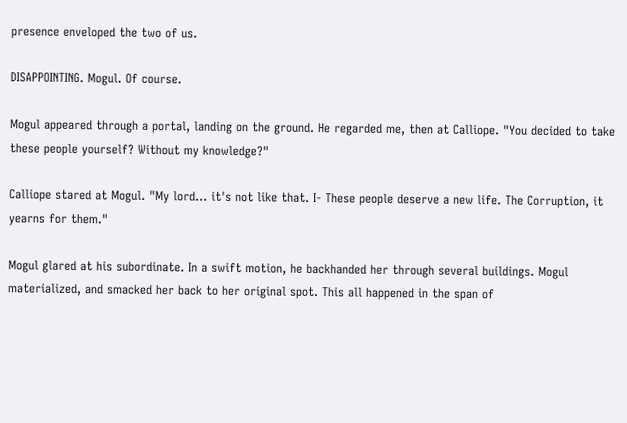presence enveloped the two of us.

DISAPPOINTING. Mogul. Of course.

Mogul appeared through a portal, landing on the ground. He regarded me, then at Calliope. "You decided to take these people yourself? Without my knowledge?"

Calliope stared at Mogul. "My lord... it's not like that. I- These people deserve a new life. The Corruption, it yearns for them."

Mogul glared at his subordinate. In a swift motion, he backhanded her through several buildings. Mogul materialized, and smacked her back to her original spot. This all happened in the span of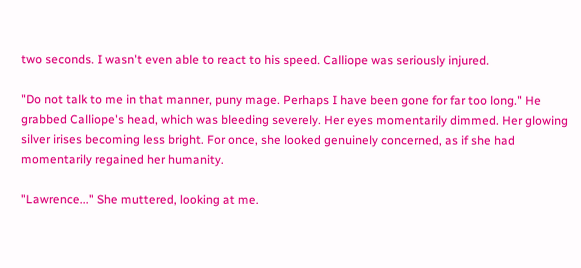two seconds. I wasn't even able to react to his speed. Calliope was seriously injured.

"Do not talk to me in that manner, puny mage. Perhaps I have been gone for far too long." He grabbed Calliope's head, which was bleeding severely. Her eyes momentarily dimmed. Her glowing silver irises becoming less bright. For once, she looked genuinely concerned, as if she had momentarily regained her humanity.

"Lawrence..." She muttered, looking at me.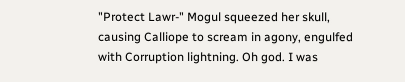"Protect Lawr-" Mogul squeezed her skull, causing Calliope to scream in agony, engulfed with Corruption lightning. Oh god. I was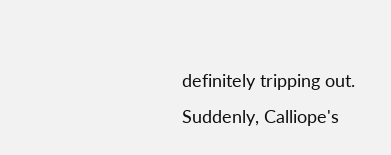definitely tripping out. Suddenly, Calliope's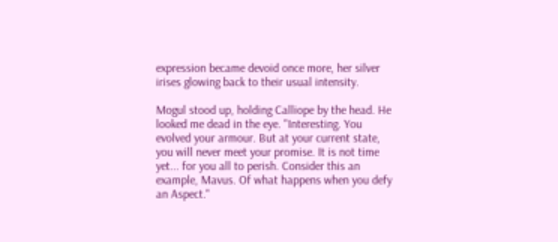expression became devoid once more, her silver irises glowing back to their usual intensity.

Mogul stood up, holding Calliope by the head. He looked me dead in the eye. "Interesting. You evolved your armour. But at your current state, you will never meet your promise. It is not time yet... for you all to perish. Consider this an example, Mavus. Of what happens when you defy an Aspect."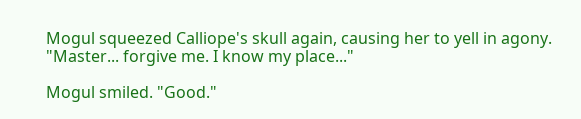Mogul squeezed Calliope's skull again, causing her to yell in agony. "Master... forgive me. I know my place..."

Mogul smiled. "Good."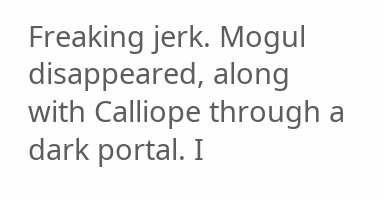Freaking jerk. Mogul disappeared, along with Calliope through a dark portal. I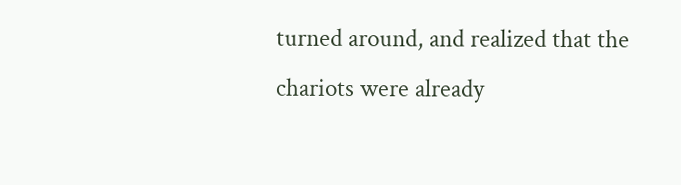turned around, and realized that the chariots were already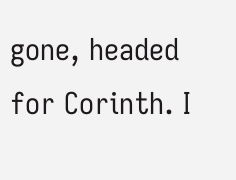gone, headed for Corinth. I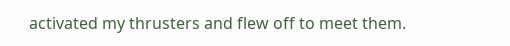activated my thrusters and flew off to meet them.